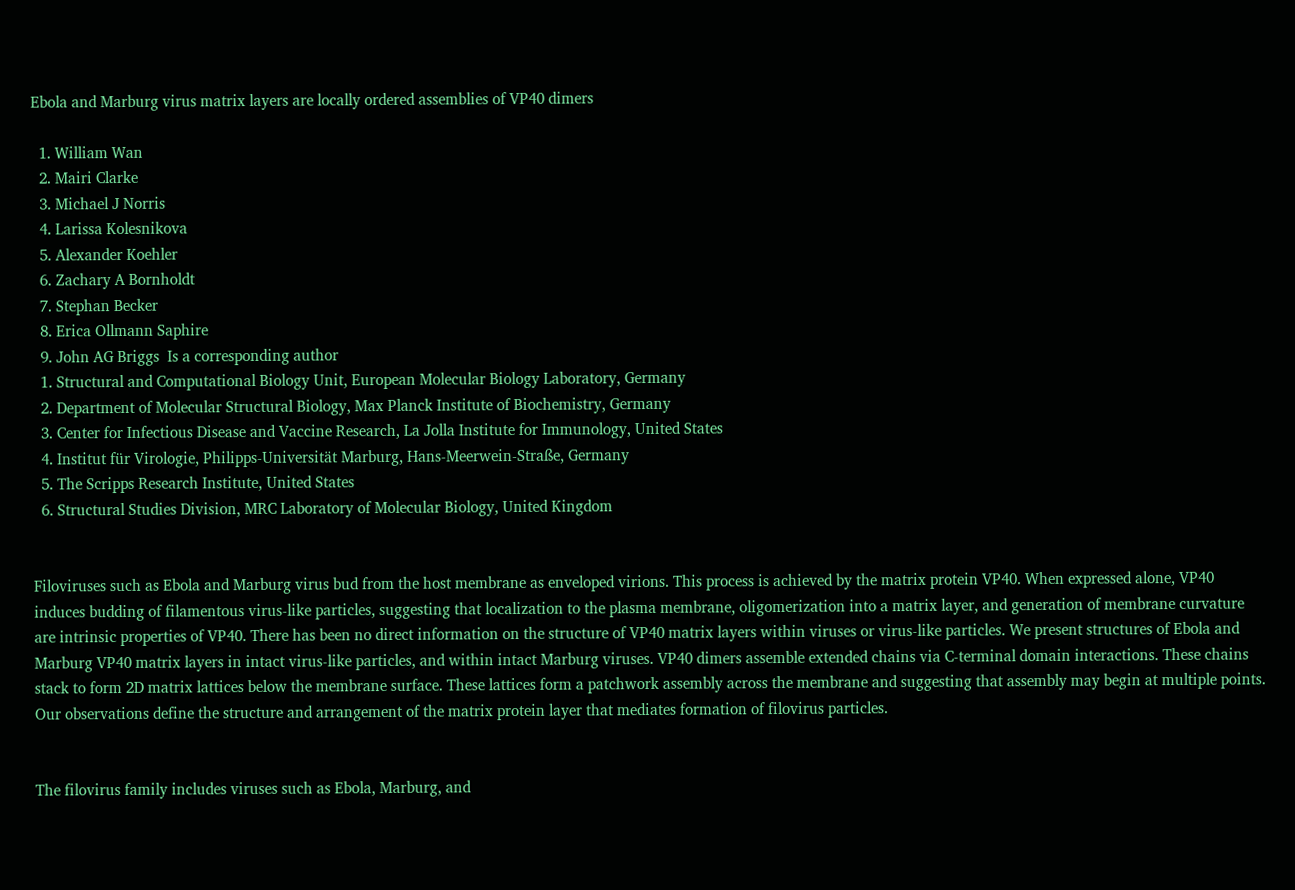Ebola and Marburg virus matrix layers are locally ordered assemblies of VP40 dimers

  1. William Wan
  2. Mairi Clarke
  3. Michael J Norris
  4. Larissa Kolesnikova
  5. Alexander Koehler
  6. Zachary A Bornholdt
  7. Stephan Becker
  8. Erica Ollmann Saphire
  9. John AG Briggs  Is a corresponding author
  1. Structural and Computational Biology Unit, European Molecular Biology Laboratory, Germany
  2. Department of Molecular Structural Biology, Max Planck Institute of Biochemistry, Germany
  3. Center for Infectious Disease and Vaccine Research, La Jolla Institute for Immunology, United States
  4. Institut für Virologie, Philipps-Universität Marburg, Hans-Meerwein-Straße, Germany
  5. The Scripps Research Institute, United States
  6. Structural Studies Division, MRC Laboratory of Molecular Biology, United Kingdom


Filoviruses such as Ebola and Marburg virus bud from the host membrane as enveloped virions. This process is achieved by the matrix protein VP40. When expressed alone, VP40 induces budding of filamentous virus-like particles, suggesting that localization to the plasma membrane, oligomerization into a matrix layer, and generation of membrane curvature are intrinsic properties of VP40. There has been no direct information on the structure of VP40 matrix layers within viruses or virus-like particles. We present structures of Ebola and Marburg VP40 matrix layers in intact virus-like particles, and within intact Marburg viruses. VP40 dimers assemble extended chains via C-terminal domain interactions. These chains stack to form 2D matrix lattices below the membrane surface. These lattices form a patchwork assembly across the membrane and suggesting that assembly may begin at multiple points. Our observations define the structure and arrangement of the matrix protein layer that mediates formation of filovirus particles.


The filovirus family includes viruses such as Ebola, Marburg, and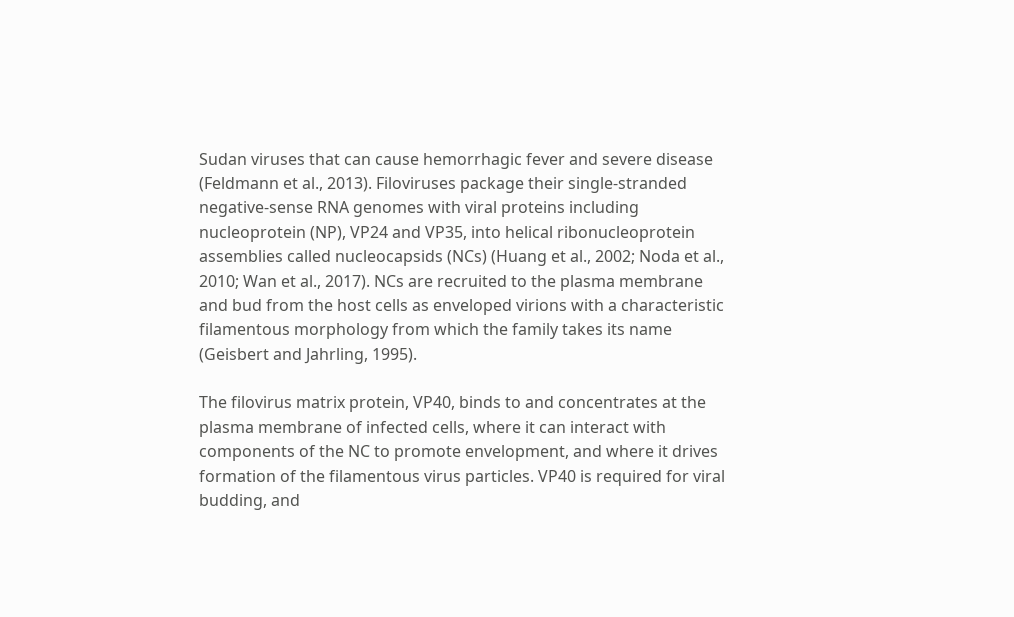Sudan viruses that can cause hemorrhagic fever and severe disease (Feldmann et al., 2013). Filoviruses package their single-stranded negative-sense RNA genomes with viral proteins including nucleoprotein (NP), VP24 and VP35, into helical ribonucleoprotein assemblies called nucleocapsids (NCs) (Huang et al., 2002; Noda et al., 2010; Wan et al., 2017). NCs are recruited to the plasma membrane and bud from the host cells as enveloped virions with a characteristic filamentous morphology from which the family takes its name (Geisbert and Jahrling, 1995).

The filovirus matrix protein, VP40, binds to and concentrates at the plasma membrane of infected cells, where it can interact with components of the NC to promote envelopment, and where it drives formation of the filamentous virus particles. VP40 is required for viral budding, and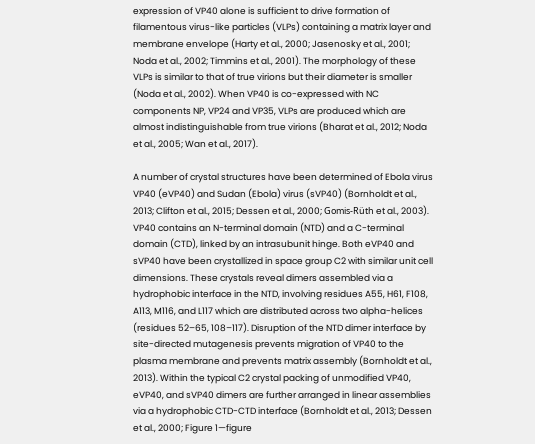expression of VP40 alone is sufficient to drive formation of filamentous virus-like particles (VLPs) containing a matrix layer and membrane envelope (Harty et al., 2000; Jasenosky et al., 2001; Noda et al., 2002; Timmins et al., 2001). The morphology of these VLPs is similar to that of true virions but their diameter is smaller (Noda et al., 2002). When VP40 is co-expressed with NC components NP, VP24 and VP35, VLPs are produced which are almost indistinguishable from true virions (Bharat et al., 2012; Noda et al., 2005; Wan et al., 2017).

A number of crystal structures have been determined of Ebola virus VP40 (eVP40) and Sudan (Ebola) virus (sVP40) (Bornholdt et al., 2013; Clifton et al., 2015; Dessen et al., 2000; Gomis-Rüth et al., 2003). VP40 contains an N-terminal domain (NTD) and a C-terminal domain (CTD), linked by an intrasubunit hinge. Both eVP40 and sVP40 have been crystallized in space group C2 with similar unit cell dimensions. These crystals reveal dimers assembled via a hydrophobic interface in the NTD, involving residues A55, H61, F108, A113, M116, and L117 which are distributed across two alpha-helices (residues 52–65, 108–117). Disruption of the NTD dimer interface by site-directed mutagenesis prevents migration of VP40 to the plasma membrane and prevents matrix assembly (Bornholdt et al., 2013). Within the typical C2 crystal packing of unmodified VP40, eVP40, and sVP40 dimers are further arranged in linear assemblies via a hydrophobic CTD-CTD interface (Bornholdt et al., 2013; Dessen et al., 2000; Figure 1—figure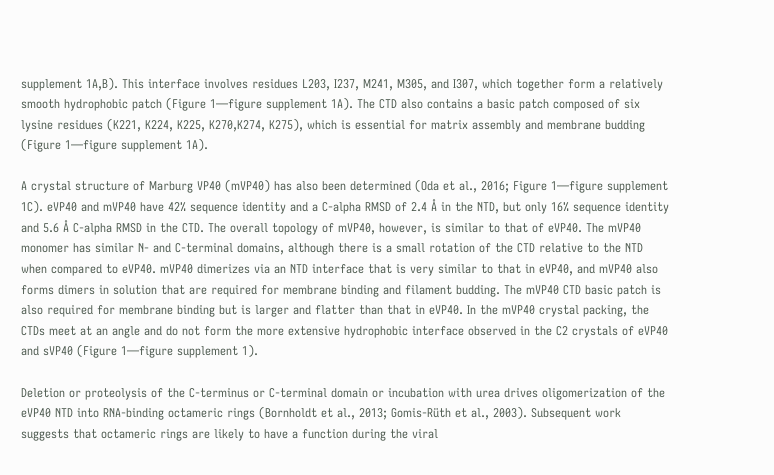supplement 1A,B). This interface involves residues L203, I237, M241, M305, and I307, which together form a relatively smooth hydrophobic patch (Figure 1—figure supplement 1A). The CTD also contains a basic patch composed of six lysine residues (K221, K224, K225, K270,K274, K275), which is essential for matrix assembly and membrane budding (Figure 1—figure supplement 1A).

A crystal structure of Marburg VP40 (mVP40) has also been determined (Oda et al., 2016; Figure 1—figure supplement 1C). eVP40 and mVP40 have 42% sequence identity and a C-alpha RMSD of 2.4 Å in the NTD, but only 16% sequence identity and 5.6 Å C-alpha RMSD in the CTD. The overall topology of mVP40, however, is similar to that of eVP40. The mVP40 monomer has similar N- and C-terminal domains, although there is a small rotation of the CTD relative to the NTD when compared to eVP40. mVP40 dimerizes via an NTD interface that is very similar to that in eVP40, and mVP40 also forms dimers in solution that are required for membrane binding and filament budding. The mVP40 CTD basic patch is also required for membrane binding but is larger and flatter than that in eVP40. In the mVP40 crystal packing, the CTDs meet at an angle and do not form the more extensive hydrophobic interface observed in the C2 crystals of eVP40 and sVP40 (Figure 1—figure supplement 1).

Deletion or proteolysis of the C-terminus or C-terminal domain or incubation with urea drives oligomerization of the eVP40 NTD into RNA-binding octameric rings (Bornholdt et al., 2013; Gomis-Rüth et al., 2003). Subsequent work suggests that octameric rings are likely to have a function during the viral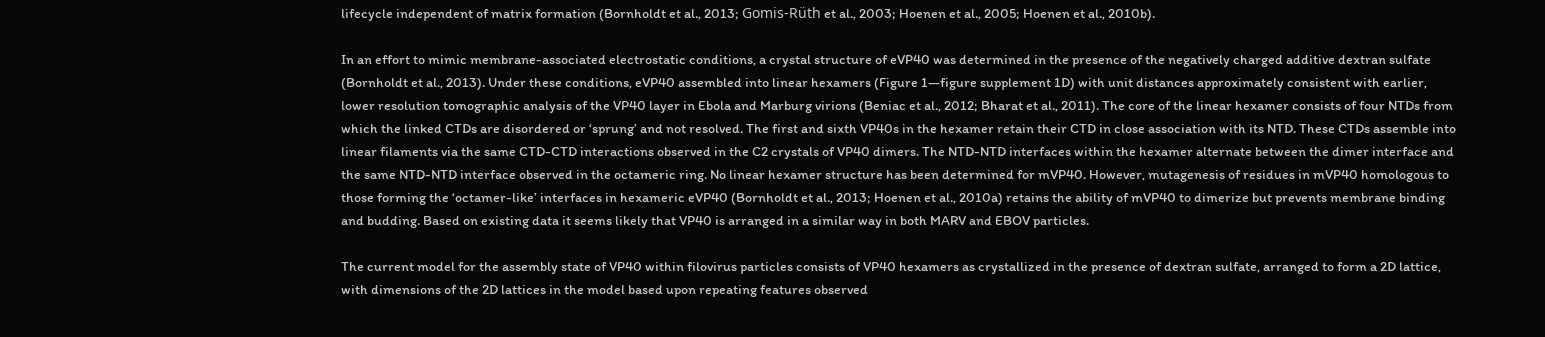lifecycle independent of matrix formation (Bornholdt et al., 2013; Gomis-Rüth et al., 2003; Hoenen et al., 2005; Hoenen et al., 2010b).

In an effort to mimic membrane-associated electrostatic conditions, a crystal structure of eVP40 was determined in the presence of the negatively charged additive dextran sulfate (Bornholdt et al., 2013). Under these conditions, eVP40 assembled into linear hexamers (Figure 1—figure supplement 1D) with unit distances approximately consistent with earlier, lower resolution tomographic analysis of the VP40 layer in Ebola and Marburg virions (Beniac et al., 2012; Bharat et al., 2011). The core of the linear hexamer consists of four NTDs from which the linked CTDs are disordered or ‘sprung’ and not resolved. The first and sixth VP40s in the hexamer retain their CTD in close association with its NTD. These CTDs assemble into linear filaments via the same CTD-CTD interactions observed in the C2 crystals of VP40 dimers. The NTD-NTD interfaces within the hexamer alternate between the dimer interface and the same NTD-NTD interface observed in the octameric ring. No linear hexamer structure has been determined for mVP40. However, mutagenesis of residues in mVP40 homologous to those forming the ‘octamer-like’ interfaces in hexameric eVP40 (Bornholdt et al., 2013; Hoenen et al., 2010a) retains the ability of mVP40 to dimerize but prevents membrane binding and budding. Based on existing data it seems likely that VP40 is arranged in a similar way in both MARV and EBOV particles.

The current model for the assembly state of VP40 within filovirus particles consists of VP40 hexamers as crystallized in the presence of dextran sulfate, arranged to form a 2D lattice, with dimensions of the 2D lattices in the model based upon repeating features observed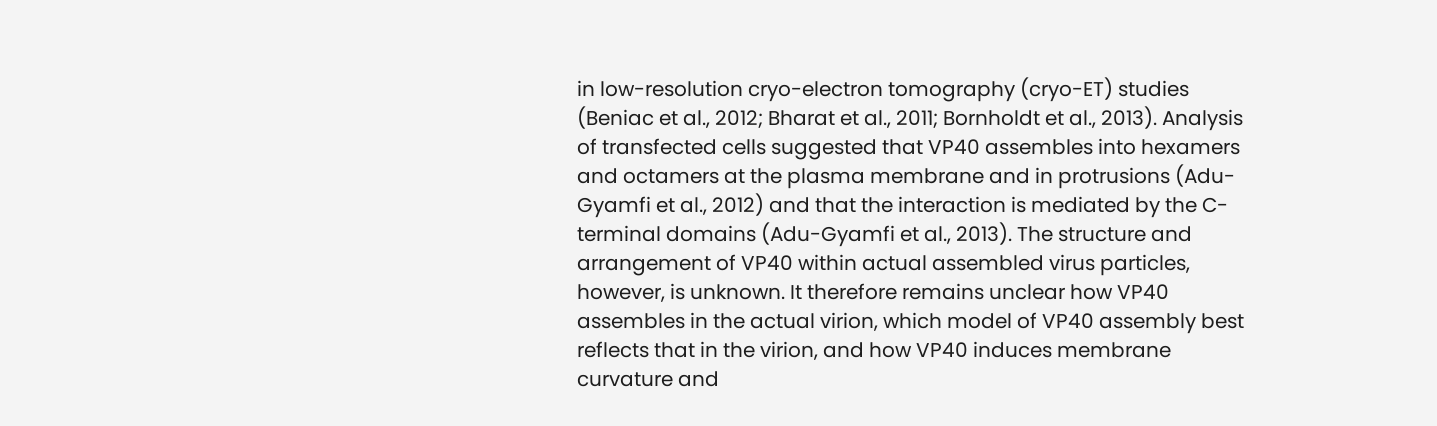in low-resolution cryo-electron tomography (cryo-ET) studies (Beniac et al., 2012; Bharat et al., 2011; Bornholdt et al., 2013). Analysis of transfected cells suggested that VP40 assembles into hexamers and octamers at the plasma membrane and in protrusions (Adu-Gyamfi et al., 2012) and that the interaction is mediated by the C-terminal domains (Adu-Gyamfi et al., 2013). The structure and arrangement of VP40 within actual assembled virus particles, however, is unknown. It therefore remains unclear how VP40 assembles in the actual virion, which model of VP40 assembly best reflects that in the virion, and how VP40 induces membrane curvature and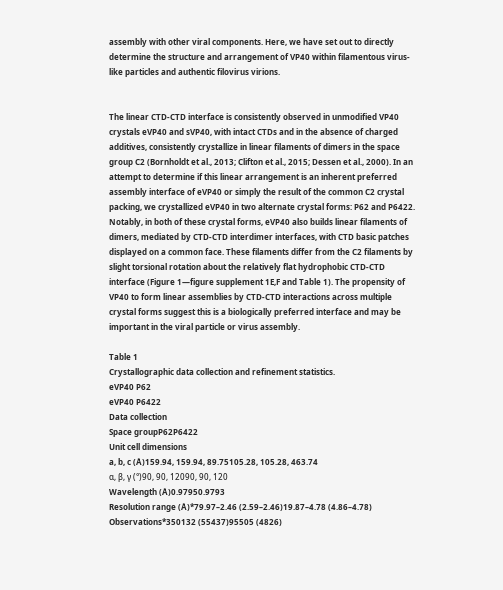assembly with other viral components. Here, we have set out to directly determine the structure and arrangement of VP40 within filamentous virus-like particles and authentic filovirus virions.


The linear CTD-CTD interface is consistently observed in unmodified VP40 crystals eVP40 and sVP40, with intact CTDs and in the absence of charged additives, consistently crystallize in linear filaments of dimers in the space group C2 (Bornholdt et al., 2013; Clifton et al., 2015; Dessen et al., 2000). In an attempt to determine if this linear arrangement is an inherent preferred assembly interface of eVP40 or simply the result of the common C2 crystal packing, we crystallized eVP40 in two alternate crystal forms: P62 and P6422. Notably, in both of these crystal forms, eVP40 also builds linear filaments of dimers, mediated by CTD-CTD interdimer interfaces, with CTD basic patches displayed on a common face. These filaments differ from the C2 filaments by slight torsional rotation about the relatively flat hydrophobic CTD-CTD interface (Figure 1—figure supplement 1E,F and Table 1). The propensity of VP40 to form linear assemblies by CTD-CTD interactions across multiple crystal forms suggest this is a biologically preferred interface and may be important in the viral particle or virus assembly.

Table 1
Crystallographic data collection and refinement statistics.
eVP40 P62
eVP40 P6422
Data collection
Space groupP62P6422
Unit cell dimensions
a, b, c (Å)159.94, 159.94, 89.75105.28, 105.28, 463.74
α, β, γ (°)90, 90, 12090, 90, 120
Wavelength (Å)0.97950.9793
Resolution range (Å)*79.97–2.46 (2.59–2.46)19.87–4.78 (4.86–4.78)
Observations*350132 (55437)95505 (4826)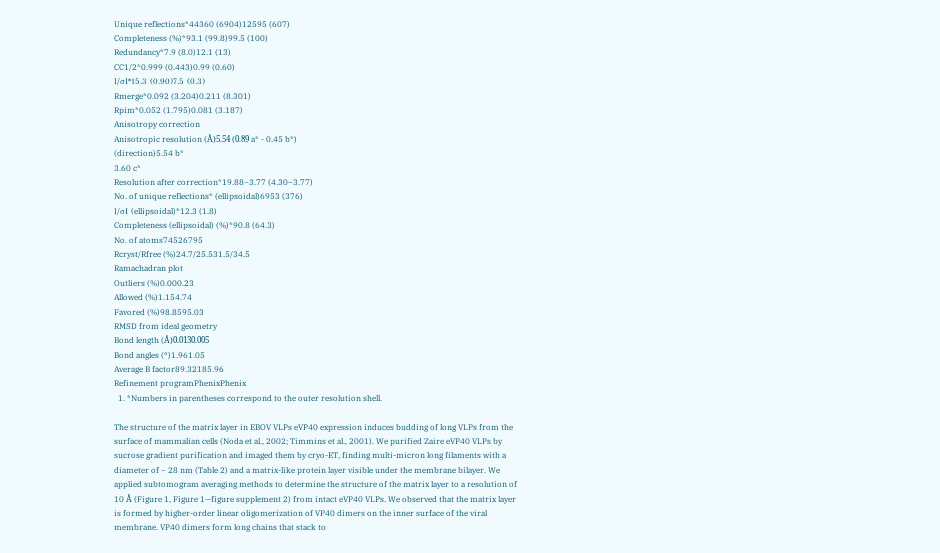Unique reflections*44360 (6904)12595 (607)
Completeness (%)*93.1 (99.8)99.5 (100)
Redundancy*7.9 (8.0)12.1 (13)
CC1/2*0.999 (0.443)0.99 (0.60)
I/σI*15.3 (0.90)7.5 (0.3)
Rmerge*0.092 (3.204)0.211 (8.301)
Rpim*0.052 (1.795)0.081 (3.187)
Anisotropy correction
Anisotropic resolution (Å)5.54 (0.89 a* - 0.45 b*)
(direction)5.54 b*
3.60 c*
Resolution after correction*19.88–3.77 (4.30–3.77)
No. of unique reflections* (ellipsoidal)6953 (376)
I/σI (ellipsoidal)*12.3 (1.8)
Completeness (ellipsoidal) (%)*90.8 (64.3)
No. of atoms74526795
Rcryst/Rfree (%)24.7/25.531.5/34.5
Ramachadran plot
Outliers (%)0.000.23
Allowed (%)1.154.74
Favored (%)98.8595.03
RMSD from ideal geometry
Bond length (Å)0.0130.005
Bond angles (°)1.961.05
Average B factor89.32185.96
Refinement programPhenixPhenix
  1. *Numbers in parentheses correspond to the outer resolution shell.

The structure of the matrix layer in EBOV VLPs eVP40 expression induces budding of long VLPs from the surface of mammalian cells (Noda et al., 2002; Timmins et al., 2001). We purified Zaire eVP40 VLPs by sucrose gradient purification and imaged them by cryo-ET, finding multi-micron long filaments with a diameter of ~ 28 nm (Table 2) and a matrix-like protein layer visible under the membrane bilayer. We applied subtomogram averaging methods to determine the structure of the matrix layer to a resolution of 10 Å (Figure 1, Figure 1—figure supplement 2) from intact eVP40 VLPs. We observed that the matrix layer is formed by higher-order linear oligomerization of VP40 dimers on the inner surface of the viral membrane. VP40 dimers form long chains that stack to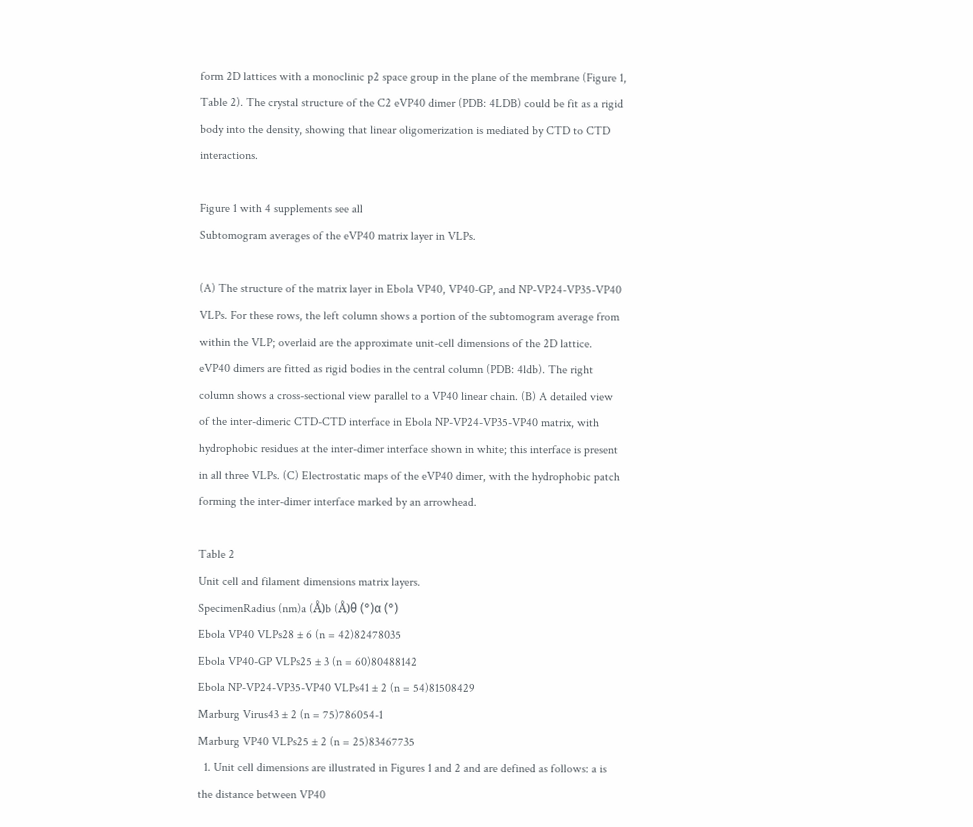form 2D lattices with a monoclinic p2 space group in the plane of the membrane (Figure 1, Table 2). The crystal structure of the C2 eVP40 dimer (PDB: 4LDB) could be fit as a rigid body into the density, showing that linear oligomerization is mediated by CTD to CTD interactions.

Figure 1 with 4 supplements see all
Subtomogram averages of the eVP40 matrix layer in VLPs.

(A) The structure of the matrix layer in Ebola VP40, VP40-GP, and NP-VP24-VP35-VP40 VLPs. For these rows, the left column shows a portion of the subtomogram average from within the VLP; overlaid are the approximate unit-cell dimensions of the 2D lattice. eVP40 dimers are fitted as rigid bodies in the central column (PDB: 4ldb). The right column shows a cross-sectional view parallel to a VP40 linear chain. (B) A detailed view of the inter-dimeric CTD-CTD interface in Ebola NP-VP24-VP35-VP40 matrix, with hydrophobic residues at the inter-dimer interface shown in white; this interface is present in all three VLPs. (C) Electrostatic maps of the eVP40 dimer, with the hydrophobic patch forming the inter-dimer interface marked by an arrowhead.

Table 2
Unit cell and filament dimensions matrix layers.
SpecimenRadius (nm)a (Å)b (Å)θ (°)α (°)
Ebola VP40 VLPs28 ± 6 (n = 42)82478035
Ebola VP40-GP VLPs25 ± 3 (n = 60)80488142
Ebola NP-VP24-VP35-VP40 VLPs41 ± 2 (n = 54)81508429
Marburg Virus43 ± 2 (n = 75)786054-1
Marburg VP40 VLPs25 ± 2 (n = 25)83467735
  1. Unit cell dimensions are illustrated in Figures 1 and 2 and are defined as follows: a is the distance between VP40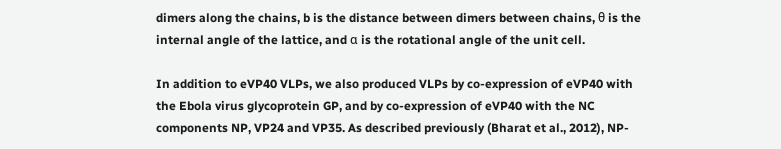dimers along the chains, b is the distance between dimers between chains, θ is the internal angle of the lattice, and α is the rotational angle of the unit cell.

In addition to eVP40 VLPs, we also produced VLPs by co-expression of eVP40 with the Ebola virus glycoprotein GP, and by co-expression of eVP40 with the NC components NP, VP24 and VP35. As described previously (Bharat et al., 2012), NP-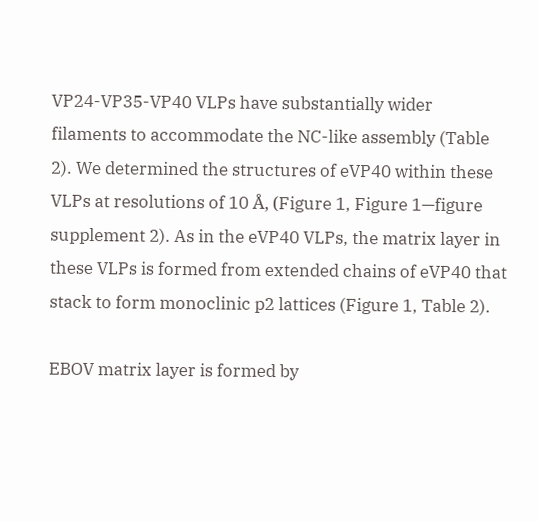VP24-VP35-VP40 VLPs have substantially wider filaments to accommodate the NC-like assembly (Table 2). We determined the structures of eVP40 within these VLPs at resolutions of 10 Å, (Figure 1, Figure 1—figure supplement 2). As in the eVP40 VLPs, the matrix layer in these VLPs is formed from extended chains of eVP40 that stack to form monoclinic p2 lattices (Figure 1, Table 2).

EBOV matrix layer is formed by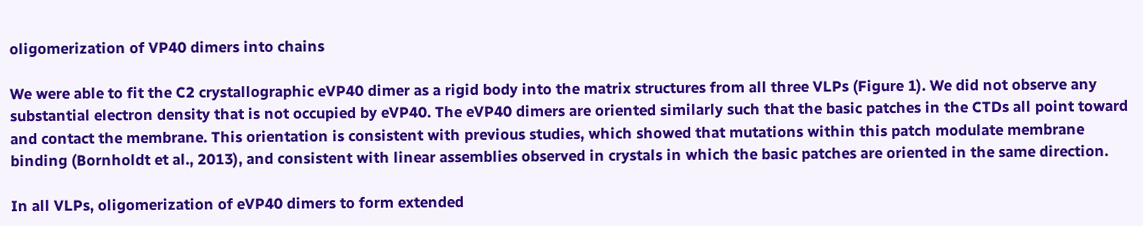oligomerization of VP40 dimers into chains

We were able to fit the C2 crystallographic eVP40 dimer as a rigid body into the matrix structures from all three VLPs (Figure 1). We did not observe any substantial electron density that is not occupied by eVP40. The eVP40 dimers are oriented similarly such that the basic patches in the CTDs all point toward and contact the membrane. This orientation is consistent with previous studies, which showed that mutations within this patch modulate membrane binding (Bornholdt et al., 2013), and consistent with linear assemblies observed in crystals in which the basic patches are oriented in the same direction.

In all VLPs, oligomerization of eVP40 dimers to form extended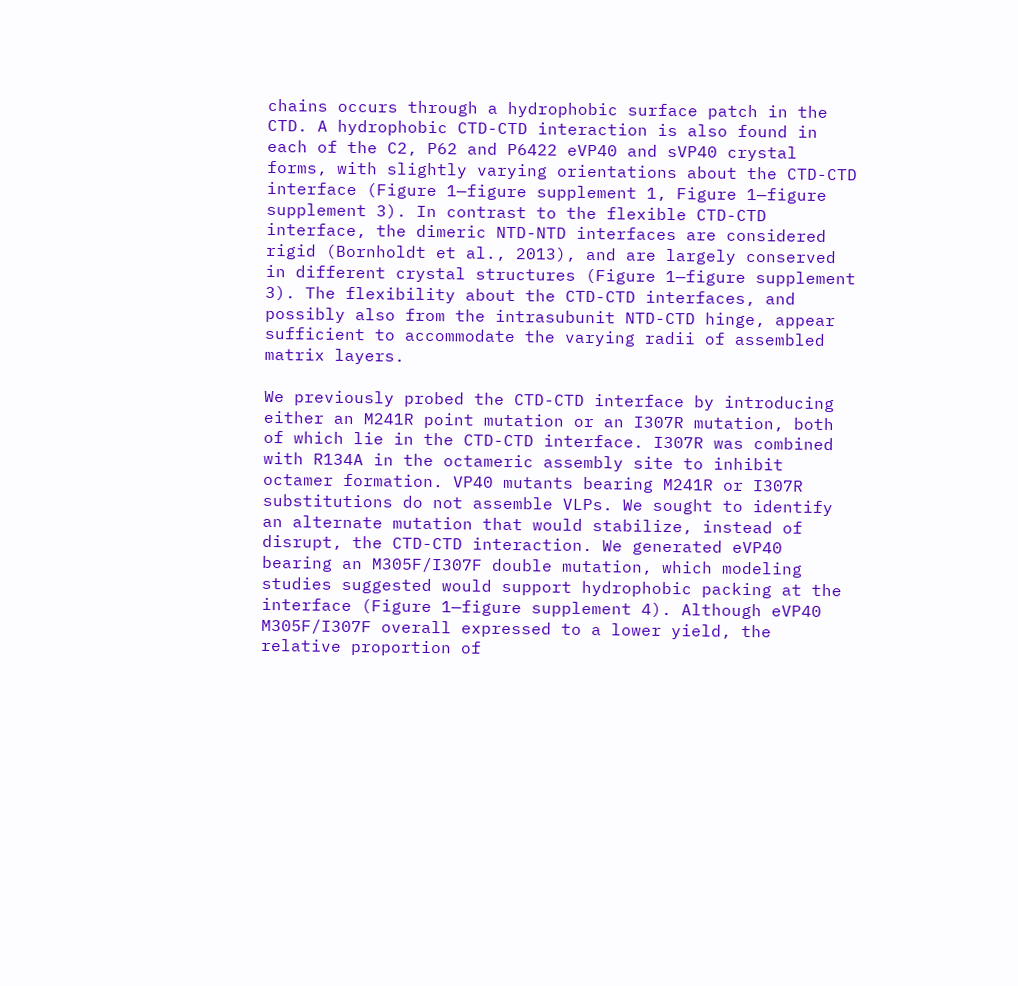chains occurs through a hydrophobic surface patch in the CTD. A hydrophobic CTD-CTD interaction is also found in each of the C2, P62 and P6422 eVP40 and sVP40 crystal forms, with slightly varying orientations about the CTD-CTD interface (Figure 1—figure supplement 1, Figure 1—figure supplement 3). In contrast to the flexible CTD-CTD interface, the dimeric NTD-NTD interfaces are considered rigid (Bornholdt et al., 2013), and are largely conserved in different crystal structures (Figure 1—figure supplement 3). The flexibility about the CTD-CTD interfaces, and possibly also from the intrasubunit NTD-CTD hinge, appear sufficient to accommodate the varying radii of assembled matrix layers.

We previously probed the CTD-CTD interface by introducing either an M241R point mutation or an I307R mutation, both of which lie in the CTD-CTD interface. I307R was combined with R134A in the octameric assembly site to inhibit octamer formation. VP40 mutants bearing M241R or I307R substitutions do not assemble VLPs. We sought to identify an alternate mutation that would stabilize, instead of disrupt, the CTD-CTD interaction. We generated eVP40 bearing an M305F/I307F double mutation, which modeling studies suggested would support hydrophobic packing at the interface (Figure 1—figure supplement 4). Although eVP40 M305F/I307F overall expressed to a lower yield, the relative proportion of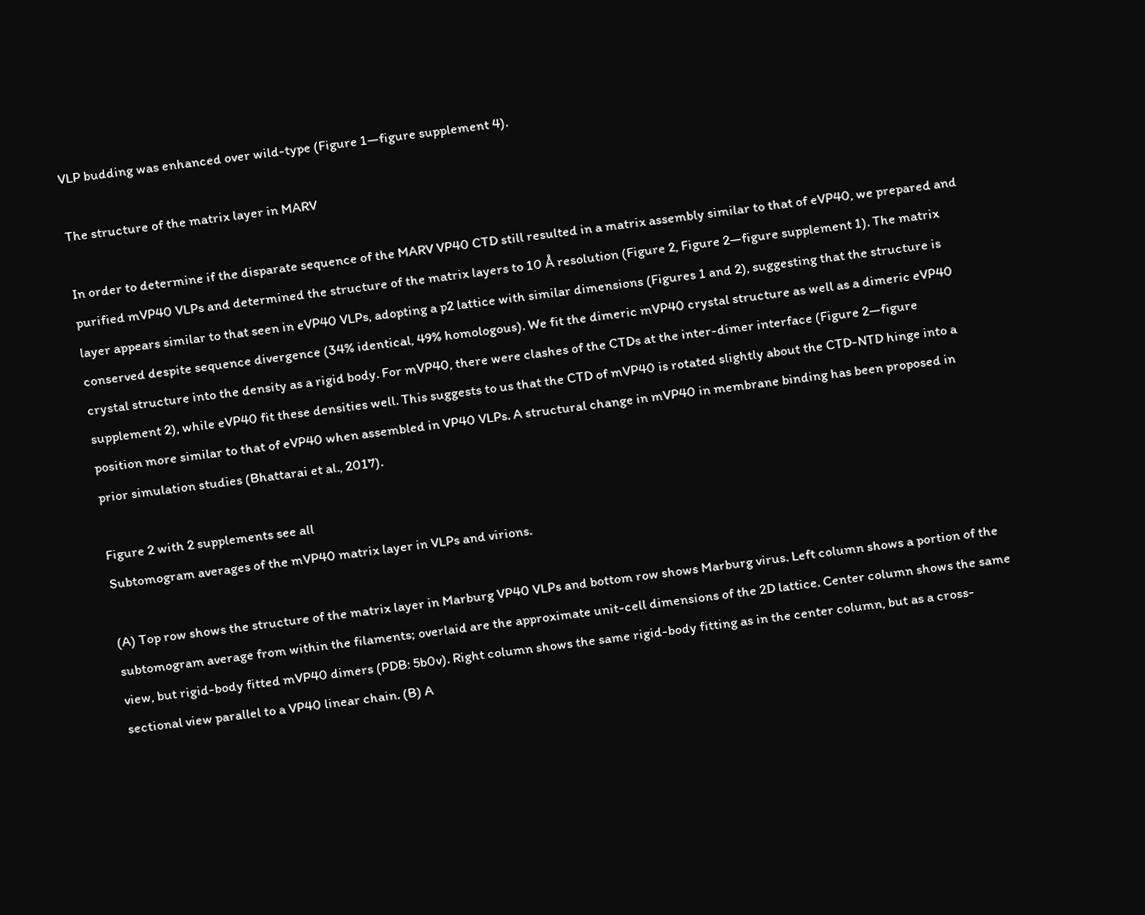VLP budding was enhanced over wild-type (Figure 1—figure supplement 4).

The structure of the matrix layer in MARV

In order to determine if the disparate sequence of the MARV VP40 CTD still resulted in a matrix assembly similar to that of eVP40, we prepared and purified mVP40 VLPs and determined the structure of the matrix layers to 10 Å resolution (Figure 2, Figure 2—figure supplement 1). The matrix layer appears similar to that seen in eVP40 VLPs, adopting a p2 lattice with similar dimensions (Figures 1 and 2), suggesting that the structure is conserved despite sequence divergence (34% identical, 49% homologous). We fit the dimeric mVP40 crystal structure as well as a dimeric eVP40 crystal structure into the density as a rigid body. For mVP40, there were clashes of the CTDs at the inter-dimer interface (Figure 2—figure supplement 2), while eVP40 fit these densities well. This suggests to us that the CTD of mVP40 is rotated slightly about the CTD-NTD hinge into a position more similar to that of eVP40 when assembled in VP40 VLPs. A structural change in mVP40 in membrane binding has been proposed in prior simulation studies (Bhattarai et al., 2017).

Figure 2 with 2 supplements see all
Subtomogram averages of the mVP40 matrix layer in VLPs and virions.

(A) Top row shows the structure of the matrix layer in Marburg VP40 VLPs and bottom row shows Marburg virus. Left column shows a portion of the subtomogram average from within the filaments; overlaid are the approximate unit-cell dimensions of the 2D lattice. Center column shows the same view, but rigid-body fitted mVP40 dimers (PDB: 5b0v). Right column shows the same rigid-body fitting as in the center column, but as a cross-sectional view parallel to a VP40 linear chain. (B) A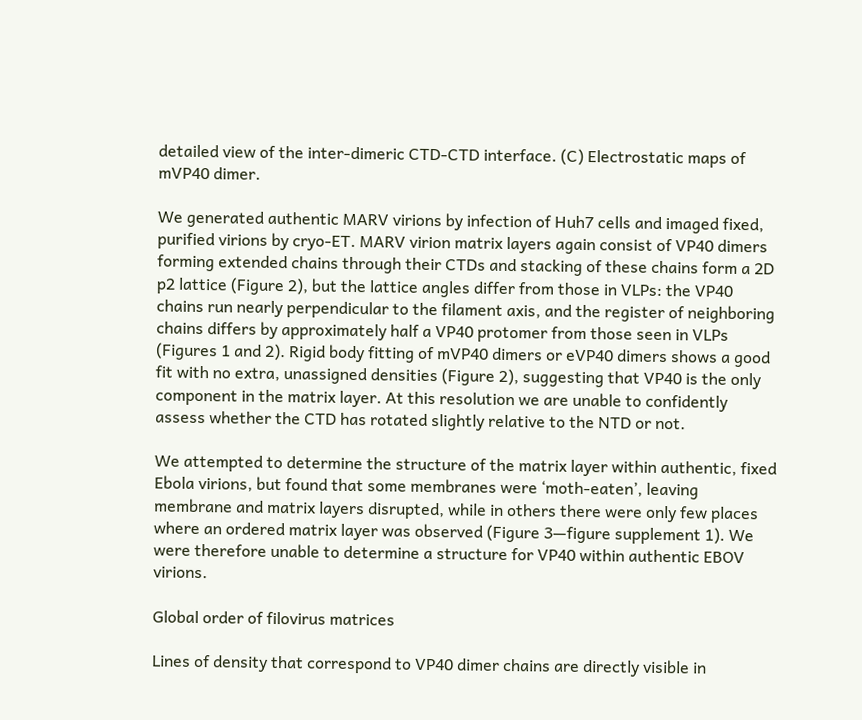detailed view of the inter-dimeric CTD-CTD interface. (C) Electrostatic maps of mVP40 dimer.

We generated authentic MARV virions by infection of Huh7 cells and imaged fixed, purified virions by cryo-ET. MARV virion matrix layers again consist of VP40 dimers forming extended chains through their CTDs and stacking of these chains form a 2D p2 lattice (Figure 2), but the lattice angles differ from those in VLPs: the VP40 chains run nearly perpendicular to the filament axis, and the register of neighboring chains differs by approximately half a VP40 protomer from those seen in VLPs (Figures 1 and 2). Rigid body fitting of mVP40 dimers or eVP40 dimers shows a good fit with no extra, unassigned densities (Figure 2), suggesting that VP40 is the only component in the matrix layer. At this resolution we are unable to confidently assess whether the CTD has rotated slightly relative to the NTD or not.

We attempted to determine the structure of the matrix layer within authentic, fixed Ebola virions, but found that some membranes were ‘moth-eaten’, leaving membrane and matrix layers disrupted, while in others there were only few places where an ordered matrix layer was observed (Figure 3—figure supplement 1). We were therefore unable to determine a structure for VP40 within authentic EBOV virions.

Global order of filovirus matrices

Lines of density that correspond to VP40 dimer chains are directly visible in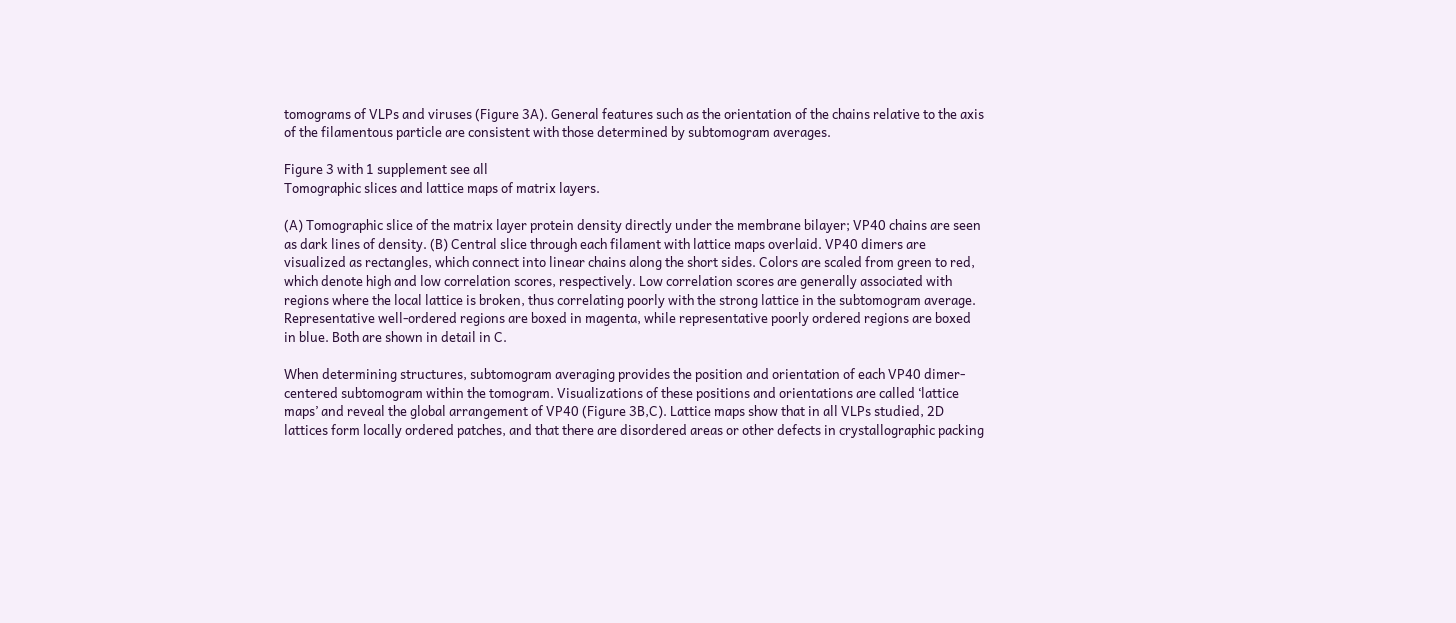tomograms of VLPs and viruses (Figure 3A). General features such as the orientation of the chains relative to the axis of the filamentous particle are consistent with those determined by subtomogram averages.

Figure 3 with 1 supplement see all
Tomographic slices and lattice maps of matrix layers.

(A) Tomographic slice of the matrix layer protein density directly under the membrane bilayer; VP40 chains are seen as dark lines of density. (B) Central slice through each filament with lattice maps overlaid. VP40 dimers are visualized as rectangles, which connect into linear chains along the short sides. Colors are scaled from green to red, which denote high and low correlation scores, respectively. Low correlation scores are generally associated with regions where the local lattice is broken, thus correlating poorly with the strong lattice in the subtomogram average. Representative well-ordered regions are boxed in magenta, while representative poorly ordered regions are boxed in blue. Both are shown in detail in C.

When determining structures, subtomogram averaging provides the position and orientation of each VP40 dimer-centered subtomogram within the tomogram. Visualizations of these positions and orientations are called ‘lattice maps’ and reveal the global arrangement of VP40 (Figure 3B,C). Lattice maps show that in all VLPs studied, 2D lattices form locally ordered patches, and that there are disordered areas or other defects in crystallographic packing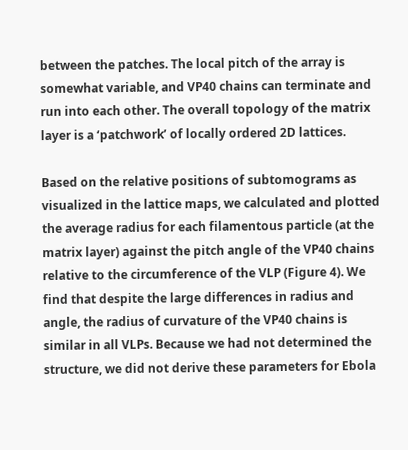between the patches. The local pitch of the array is somewhat variable, and VP40 chains can terminate and run into each other. The overall topology of the matrix layer is a ‘patchwork’ of locally ordered 2D lattices.

Based on the relative positions of subtomograms as visualized in the lattice maps, we calculated and plotted the average radius for each filamentous particle (at the matrix layer) against the pitch angle of the VP40 chains relative to the circumference of the VLP (Figure 4). We find that despite the large differences in radius and angle, the radius of curvature of the VP40 chains is similar in all VLPs. Because we had not determined the structure, we did not derive these parameters for Ebola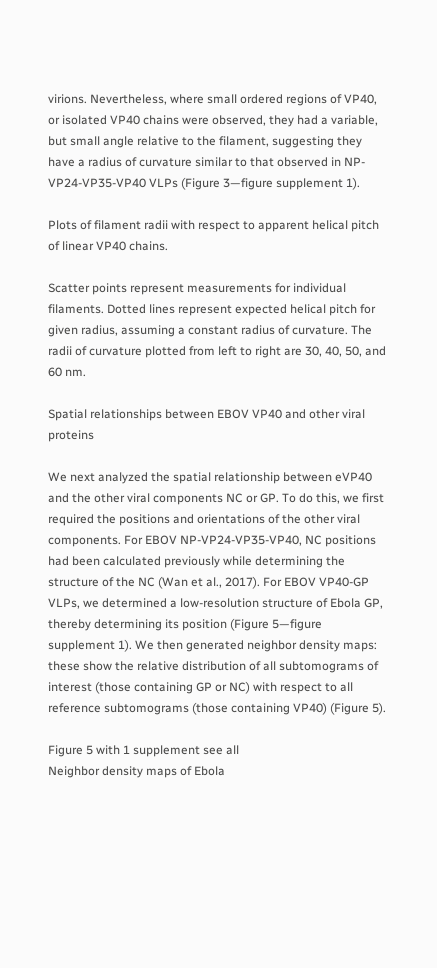virions. Nevertheless, where small ordered regions of VP40, or isolated VP40 chains were observed, they had a variable, but small angle relative to the filament, suggesting they have a radius of curvature similar to that observed in NP-VP24-VP35-VP40 VLPs (Figure 3—figure supplement 1).

Plots of filament radii with respect to apparent helical pitch of linear VP40 chains.

Scatter points represent measurements for individual filaments. Dotted lines represent expected helical pitch for given radius, assuming a constant radius of curvature. The radii of curvature plotted from left to right are 30, 40, 50, and 60 nm.

Spatial relationships between EBOV VP40 and other viral proteins

We next analyzed the spatial relationship between eVP40 and the other viral components NC or GP. To do this, we first required the positions and orientations of the other viral components. For EBOV NP-VP24-VP35-VP40, NC positions had been calculated previously while determining the structure of the NC (Wan et al., 2017). For EBOV VP40-GP VLPs, we determined a low-resolution structure of Ebola GP, thereby determining its position (Figure 5—figure supplement 1). We then generated neighbor density maps: these show the relative distribution of all subtomograms of interest (those containing GP or NC) with respect to all reference subtomograms (those containing VP40) (Figure 5).

Figure 5 with 1 supplement see all
Neighbor density maps of Ebola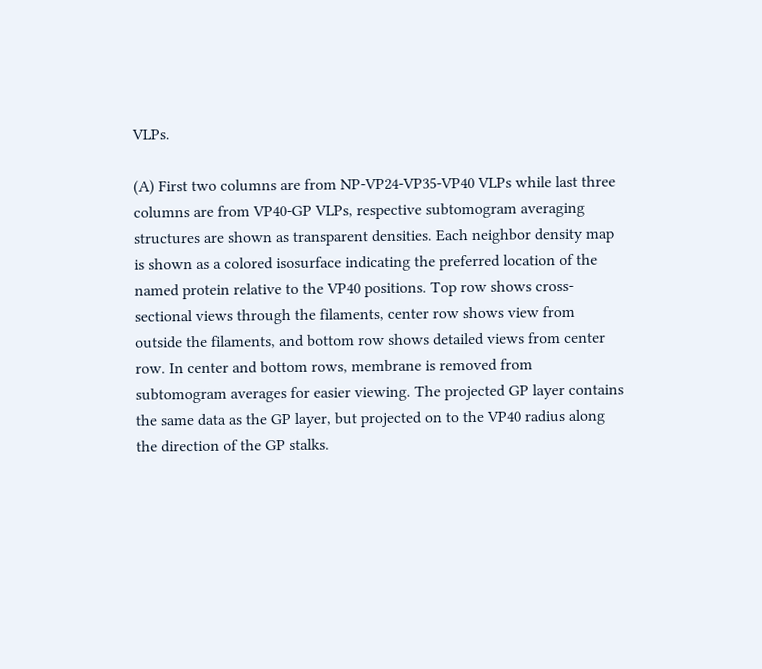VLPs.

(A) First two columns are from NP-VP24-VP35-VP40 VLPs while last three columns are from VP40-GP VLPs, respective subtomogram averaging structures are shown as transparent densities. Each neighbor density map is shown as a colored isosurface indicating the preferred location of the named protein relative to the VP40 positions. Top row shows cross-sectional views through the filaments, center row shows view from outside the filaments, and bottom row shows detailed views from center row. In center and bottom rows, membrane is removed from subtomogram averages for easier viewing. The projected GP layer contains the same data as the GP layer, but projected on to the VP40 radius along the direction of the GP stalks.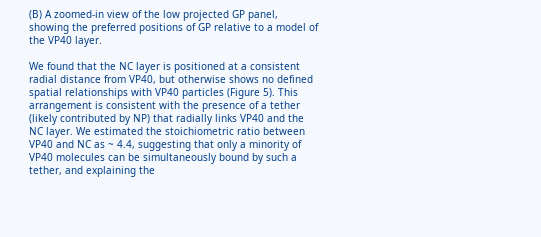(B) A zoomed-in view of the low projected GP panel, showing the preferred positions of GP relative to a model of the VP40 layer.

We found that the NC layer is positioned at a consistent radial distance from VP40, but otherwise shows no defined spatial relationships with VP40 particles (Figure 5). This arrangement is consistent with the presence of a tether (likely contributed by NP) that radially links VP40 and the NC layer. We estimated the stoichiometric ratio between VP40 and NC as ~ 4.4, suggesting that only a minority of VP40 molecules can be simultaneously bound by such a tether, and explaining the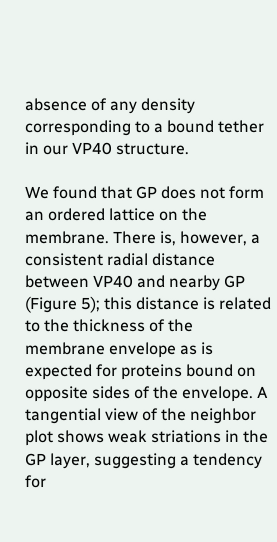absence of any density corresponding to a bound tether in our VP40 structure.

We found that GP does not form an ordered lattice on the membrane. There is, however, a consistent radial distance between VP40 and nearby GP (Figure 5); this distance is related to the thickness of the membrane envelope as is expected for proteins bound on opposite sides of the envelope. A tangential view of the neighbor plot shows weak striations in the GP layer, suggesting a tendency for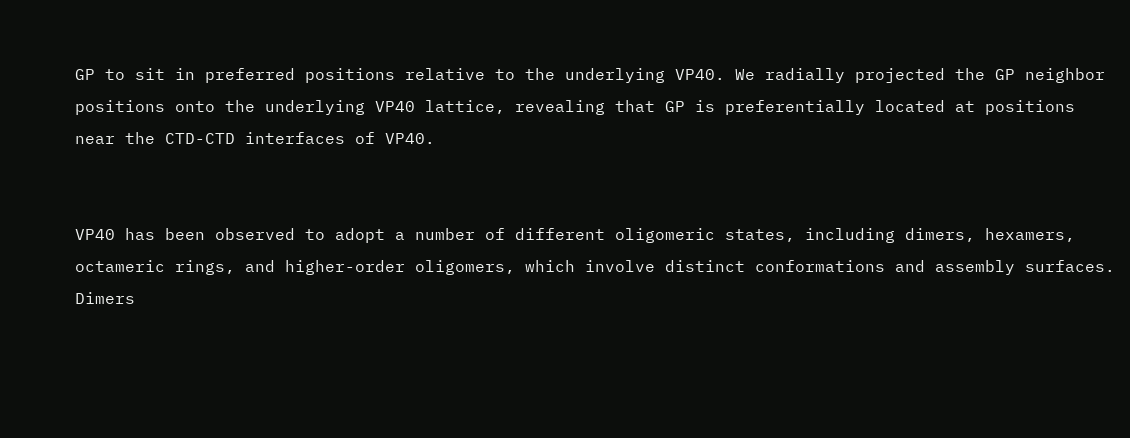GP to sit in preferred positions relative to the underlying VP40. We radially projected the GP neighbor positions onto the underlying VP40 lattice, revealing that GP is preferentially located at positions near the CTD-CTD interfaces of VP40.


VP40 has been observed to adopt a number of different oligomeric states, including dimers, hexamers, octameric rings, and higher-order oligomers, which involve distinct conformations and assembly surfaces. Dimers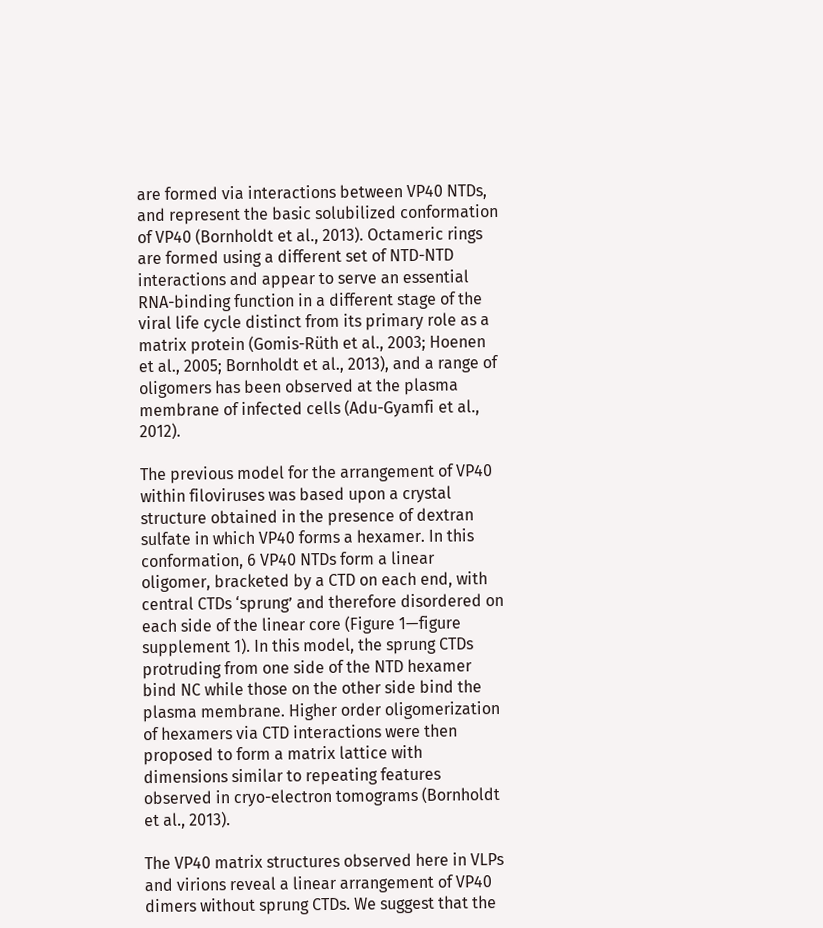are formed via interactions between VP40 NTDs, and represent the basic solubilized conformation of VP40 (Bornholdt et al., 2013). Octameric rings are formed using a different set of NTD-NTD interactions and appear to serve an essential RNA-binding function in a different stage of the viral life cycle distinct from its primary role as a matrix protein (Gomis-Rüth et al., 2003; Hoenen et al., 2005; Bornholdt et al., 2013), and a range of oligomers has been observed at the plasma membrane of infected cells (Adu-Gyamfi et al., 2012).

The previous model for the arrangement of VP40 within filoviruses was based upon a crystal structure obtained in the presence of dextran sulfate in which VP40 forms a hexamer. In this conformation, 6 VP40 NTDs form a linear oligomer, bracketed by a CTD on each end, with central CTDs ‘sprung’ and therefore disordered on each side of the linear core (Figure 1—figure supplement 1). In this model, the sprung CTDs protruding from one side of the NTD hexamer bind NC while those on the other side bind the plasma membrane. Higher order oligomerization of hexamers via CTD interactions were then proposed to form a matrix lattice with dimensions similar to repeating features observed in cryo-electron tomograms (Bornholdt et al., 2013).

The VP40 matrix structures observed here in VLPs and virions reveal a linear arrangement of VP40 dimers without sprung CTDs. We suggest that the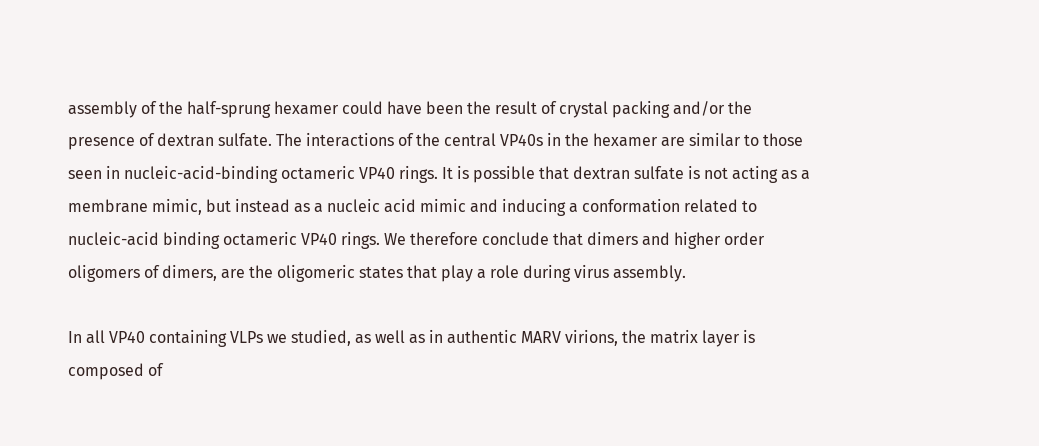assembly of the half-sprung hexamer could have been the result of crystal packing and/or the presence of dextran sulfate. The interactions of the central VP40s in the hexamer are similar to those seen in nucleic-acid-binding octameric VP40 rings. It is possible that dextran sulfate is not acting as a membrane mimic, but instead as a nucleic acid mimic and inducing a conformation related to nucleic-acid binding octameric VP40 rings. We therefore conclude that dimers and higher order oligomers of dimers, are the oligomeric states that play a role during virus assembly.

In all VP40 containing VLPs we studied, as well as in authentic MARV virions, the matrix layer is composed of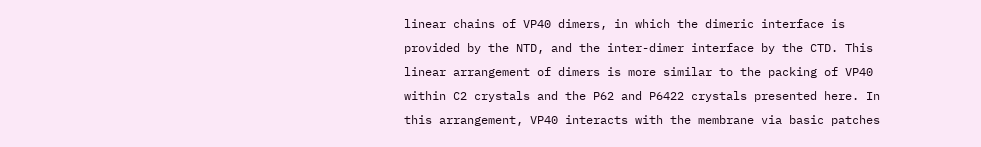linear chains of VP40 dimers, in which the dimeric interface is provided by the NTD, and the inter-dimer interface by the CTD. This linear arrangement of dimers is more similar to the packing of VP40 within C2 crystals and the P62 and P6422 crystals presented here. In this arrangement, VP40 interacts with the membrane via basic patches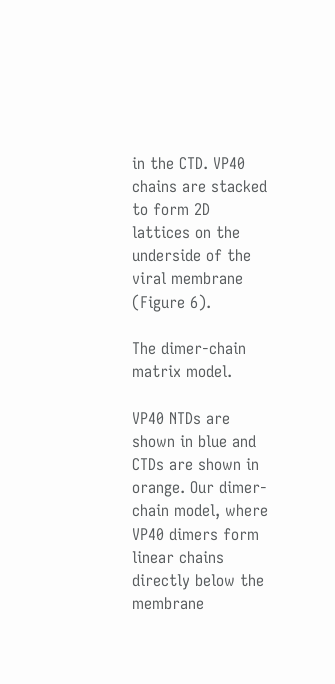in the CTD. VP40 chains are stacked to form 2D lattices on the underside of the viral membrane (Figure 6).

The dimer-chain matrix model.

VP40 NTDs are shown in blue and CTDs are shown in orange. Our dimer-chain model, where VP40 dimers form linear chains directly below the membrane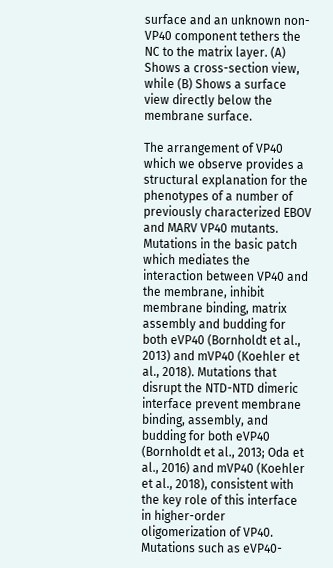surface and an unknown non-VP40 component tethers the NC to the matrix layer. (A) Shows a cross-section view, while (B) Shows a surface view directly below the membrane surface.

The arrangement of VP40 which we observe provides a structural explanation for the phenotypes of a number of previously characterized EBOV and MARV VP40 mutants. Mutations in the basic patch which mediates the interaction between VP40 and the membrane, inhibit membrane binding, matrix assembly and budding for both eVP40 (Bornholdt et al., 2013) and mVP40 (Koehler et al., 2018). Mutations that disrupt the NTD-NTD dimeric interface prevent membrane binding, assembly, and budding for both eVP40 (Bornholdt et al., 2013; Oda et al., 2016) and mVP40 (Koehler et al., 2018), consistent with the key role of this interface in higher-order oligomerization of VP40. Mutations such as eVP40-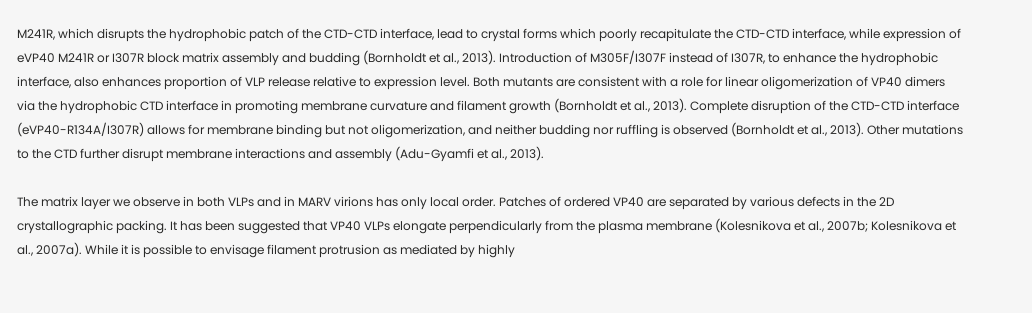M241R, which disrupts the hydrophobic patch of the CTD-CTD interface, lead to crystal forms which poorly recapitulate the CTD-CTD interface, while expression of eVP40 M241R or I307R block matrix assembly and budding (Bornholdt et al., 2013). Introduction of M305F/I307F instead of I307R, to enhance the hydrophobic interface, also enhances proportion of VLP release relative to expression level. Both mutants are consistent with a role for linear oligomerization of VP40 dimers via the hydrophobic CTD interface in promoting membrane curvature and filament growth (Bornholdt et al., 2013). Complete disruption of the CTD-CTD interface (eVP40-R134A/I307R) allows for membrane binding but not oligomerization, and neither budding nor ruffling is observed (Bornholdt et al., 2013). Other mutations to the CTD further disrupt membrane interactions and assembly (Adu-Gyamfi et al., 2013).

The matrix layer we observe in both VLPs and in MARV virions has only local order. Patches of ordered VP40 are separated by various defects in the 2D crystallographic packing. It has been suggested that VP40 VLPs elongate perpendicularly from the plasma membrane (Kolesnikova et al., 2007b; Kolesnikova et al., 2007a). While it is possible to envisage filament protrusion as mediated by highly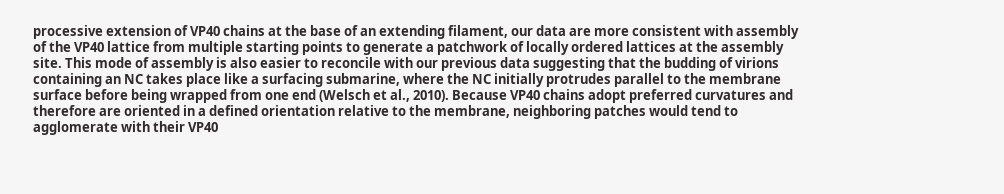processive extension of VP40 chains at the base of an extending filament, our data are more consistent with assembly of the VP40 lattice from multiple starting points to generate a patchwork of locally ordered lattices at the assembly site. This mode of assembly is also easier to reconcile with our previous data suggesting that the budding of virions containing an NC takes place like a surfacing submarine, where the NC initially protrudes parallel to the membrane surface before being wrapped from one end (Welsch et al., 2010). Because VP40 chains adopt preferred curvatures and therefore are oriented in a defined orientation relative to the membrane, neighboring patches would tend to agglomerate with their VP40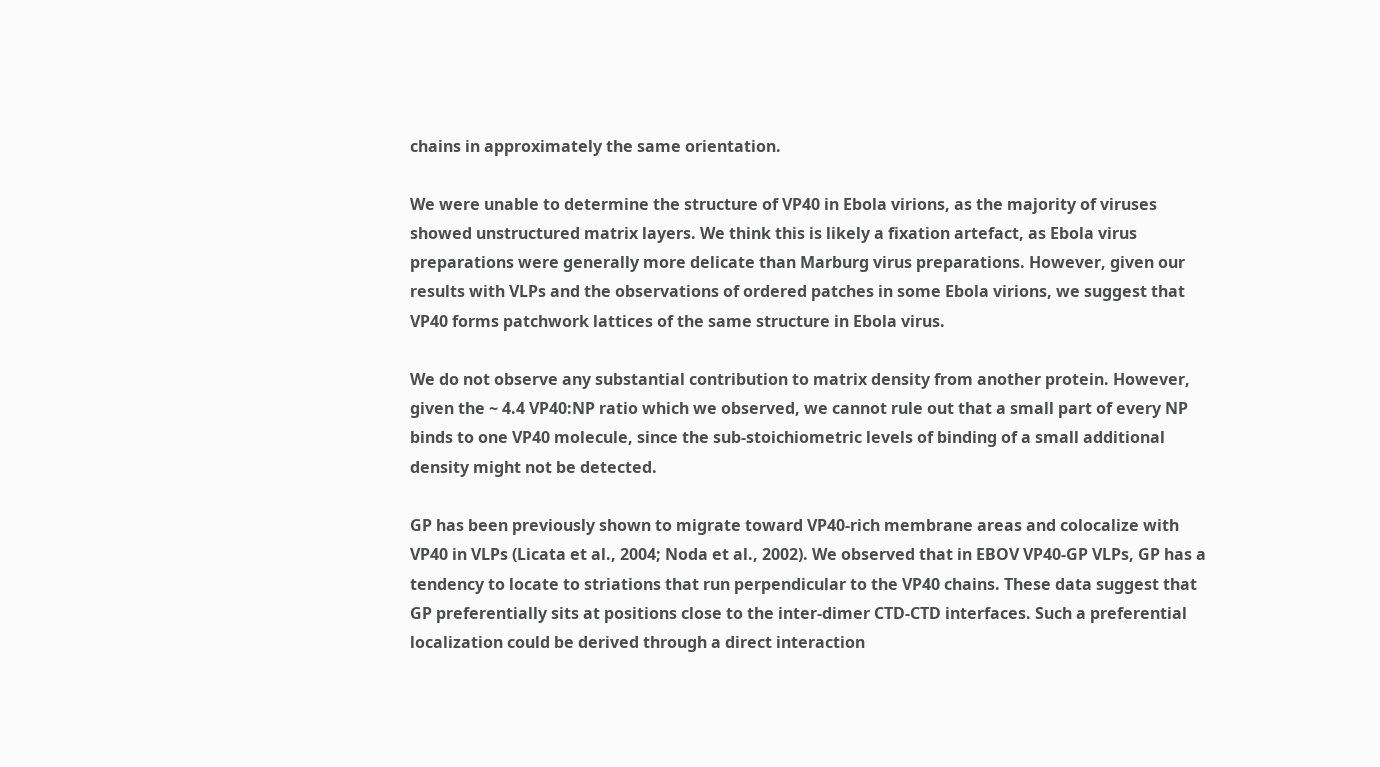chains in approximately the same orientation.

We were unable to determine the structure of VP40 in Ebola virions, as the majority of viruses showed unstructured matrix layers. We think this is likely a fixation artefact, as Ebola virus preparations were generally more delicate than Marburg virus preparations. However, given our results with VLPs and the observations of ordered patches in some Ebola virions, we suggest that VP40 forms patchwork lattices of the same structure in Ebola virus.

We do not observe any substantial contribution to matrix density from another protein. However, given the ~ 4.4 VP40:NP ratio which we observed, we cannot rule out that a small part of every NP binds to one VP40 molecule, since the sub-stoichiometric levels of binding of a small additional density might not be detected.

GP has been previously shown to migrate toward VP40-rich membrane areas and colocalize with VP40 in VLPs (Licata et al., 2004; Noda et al., 2002). We observed that in EBOV VP40-GP VLPs, GP has a tendency to locate to striations that run perpendicular to the VP40 chains. These data suggest that GP preferentially sits at positions close to the inter-dimer CTD-CTD interfaces. Such a preferential localization could be derived through a direct interaction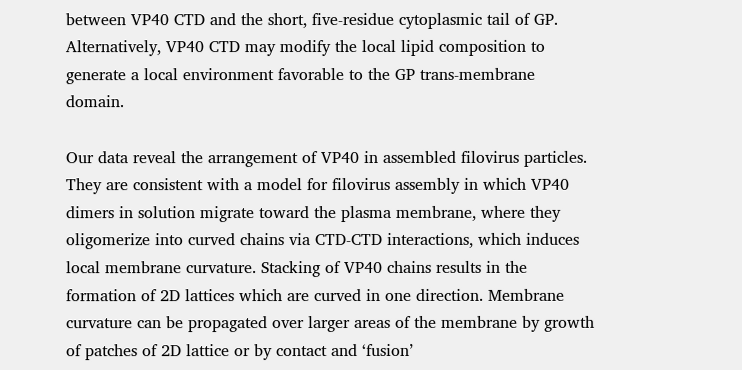between VP40 CTD and the short, five-residue cytoplasmic tail of GP. Alternatively, VP40 CTD may modify the local lipid composition to generate a local environment favorable to the GP trans-membrane domain.

Our data reveal the arrangement of VP40 in assembled filovirus particles. They are consistent with a model for filovirus assembly in which VP40 dimers in solution migrate toward the plasma membrane, where they oligomerize into curved chains via CTD-CTD interactions, which induces local membrane curvature. Stacking of VP40 chains results in the formation of 2D lattices which are curved in one direction. Membrane curvature can be propagated over larger areas of the membrane by growth of patches of 2D lattice or by contact and ‘fusion’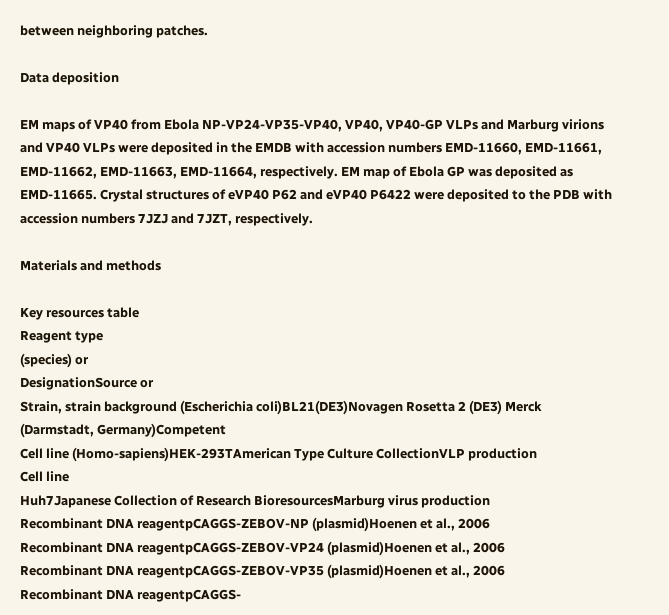between neighboring patches.

Data deposition

EM maps of VP40 from Ebola NP-VP24-VP35-VP40, VP40, VP40-GP VLPs and Marburg virions and VP40 VLPs were deposited in the EMDB with accession numbers EMD-11660, EMD-11661, EMD-11662, EMD-11663, EMD-11664, respectively. EM map of Ebola GP was deposited as EMD-11665. Crystal structures of eVP40 P62 and eVP40 P6422 were deposited to the PDB with accession numbers 7JZJ and 7JZT, respectively.

Materials and methods

Key resources table
Reagent type
(species) or
DesignationSource or
Strain, strain background (Escherichia coli)BL21(DE3)Novagen Rosetta 2 (DE3) Merck (Darmstadt, Germany)Competent
Cell line (Homo-sapiens)HEK-293TAmerican Type Culture CollectionVLP production
Cell line
Huh7Japanese Collection of Research BioresourcesMarburg virus production
Recombinant DNA reagentpCAGGS-ZEBOV-NP (plasmid)Hoenen et al., 2006
Recombinant DNA reagentpCAGGS-ZEBOV-VP24 (plasmid)Hoenen et al., 2006
Recombinant DNA reagentpCAGGS-ZEBOV-VP35 (plasmid)Hoenen et al., 2006
Recombinant DNA reagentpCAGGS-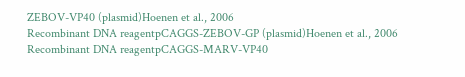ZEBOV-VP40 (plasmid)Hoenen et al., 2006
Recombinant DNA reagentpCAGGS-ZEBOV-GP (plasmid)Hoenen et al., 2006
Recombinant DNA reagentpCAGGS-MARV-VP40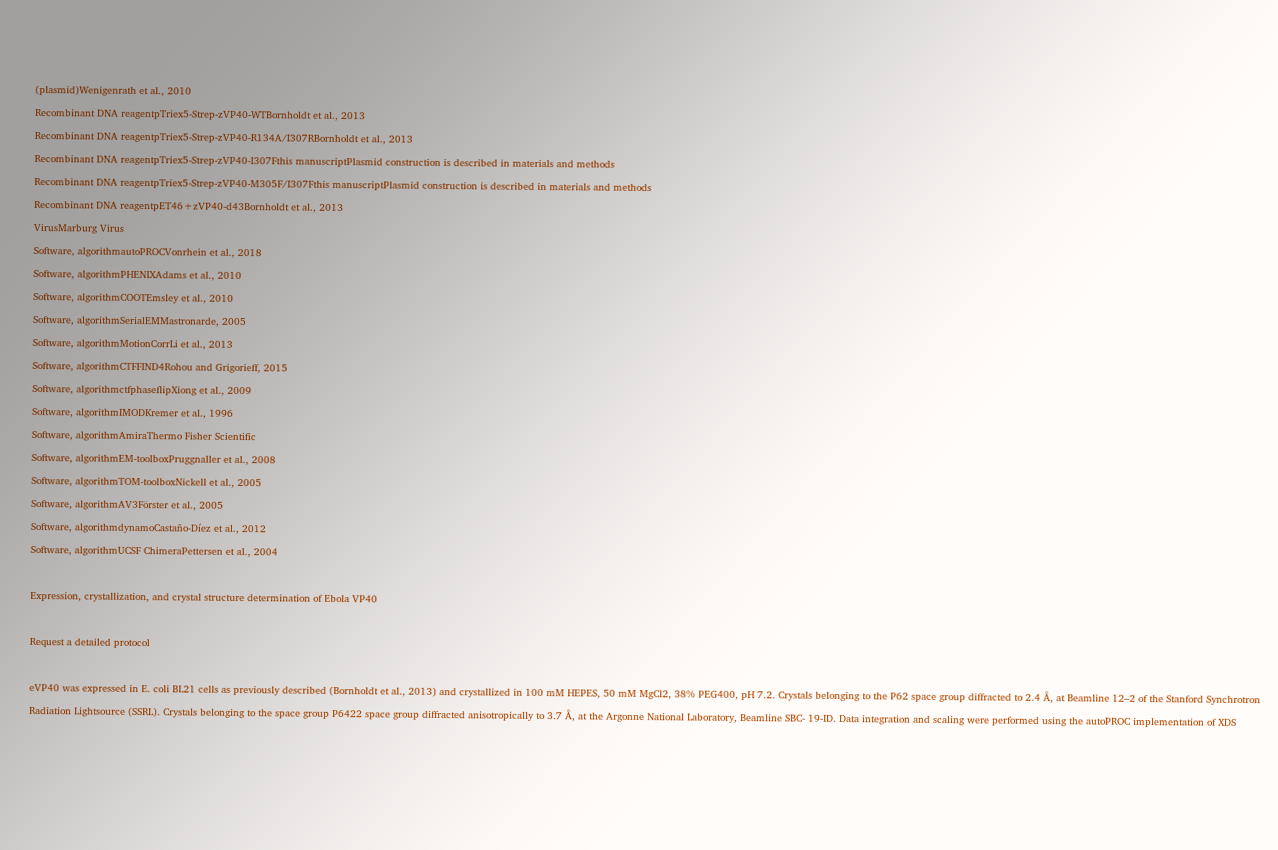(plasmid)Wenigenrath et al., 2010
Recombinant DNA reagentpTriex5-Strep-zVP40-WTBornholdt et al., 2013
Recombinant DNA reagentpTriex5-Strep-zVP40-R134A/I307RBornholdt et al., 2013
Recombinant DNA reagentpTriex5-Strep-zVP40-I307Fthis manuscriptPlasmid construction is described in materials and methods
Recombinant DNA reagentpTriex5-Strep-zVP40-M305F/I307Fthis manuscriptPlasmid construction is described in materials and methods
Recombinant DNA reagentpET46+zVP40-d43Bornholdt et al., 2013
VirusMarburg Virus
Software, algorithmautoPROCVonrhein et al., 2018
Software, algorithmPHENIXAdams et al., 2010
Software, algorithmCOOTEmsley et al., 2010
Software, algorithmSerialEMMastronarde, 2005
Software, algorithmMotionCorrLi et al., 2013
Software, algorithmCTFFIND4Rohou and Grigorieff, 2015
Software, algorithmctfphaseflipXiong et al., 2009
Software, algorithmIMODKremer et al., 1996
Software, algorithmAmiraThermo Fisher Scientific
Software, algorithmEM-toolboxPruggnaller et al., 2008
Software, algorithmTOM-toolboxNickell et al., 2005
Software, algorithmAV3Förster et al., 2005
Software, algorithmdynamoCastaño-Díez et al., 2012
Software, algorithmUCSF ChimeraPettersen et al., 2004

Expression, crystallization, and crystal structure determination of Ebola VP40

Request a detailed protocol

eVP40 was expressed in E. coli BL21 cells as previously described (Bornholdt et al., 2013) and crystallized in 100 mM HEPES, 50 mM MgCl2, 38% PEG400, pH 7.2. Crystals belonging to the P62 space group diffracted to 2.4 Å, at Beamline 12–2 of the Stanford Synchrotron Radiation Lightsource (SSRL). Crystals belonging to the space group P6422 space group diffracted anisotropically to 3.7 Å, at the Argonne National Laboratory, Beamline SBC- 19-ID. Data integration and scaling were performed using the autoPROC implementation of XDS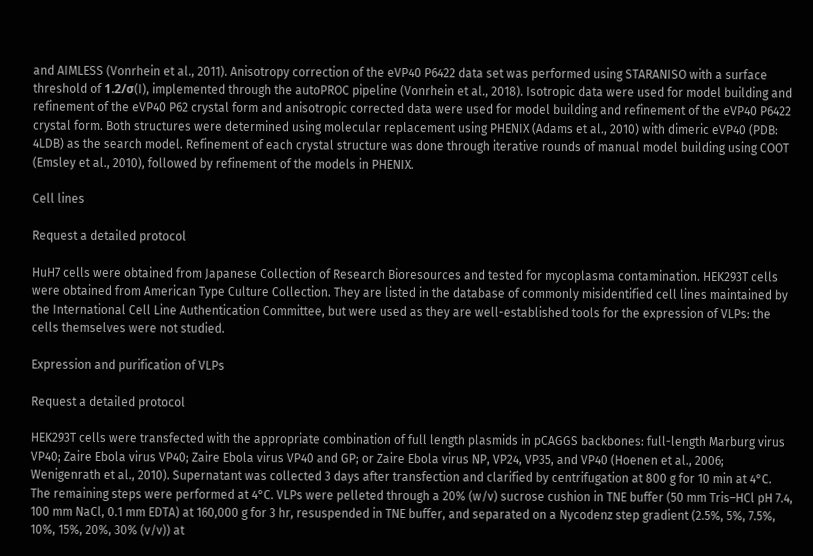and AIMLESS (Vonrhein et al., 2011). Anisotropy correction of the eVP40 P6422 data set was performed using STARANISO with a surface threshold of 1.2/σ(I), implemented through the autoPROC pipeline (Vonrhein et al., 2018). Isotropic data were used for model building and refinement of the eVP40 P62 crystal form and anisotropic corrected data were used for model building and refinement of the eVP40 P6422 crystal form. Both structures were determined using molecular replacement using PHENIX (Adams et al., 2010) with dimeric eVP40 (PDB: 4LDB) as the search model. Refinement of each crystal structure was done through iterative rounds of manual model building using COOT (Emsley et al., 2010), followed by refinement of the models in PHENIX.

Cell lines

Request a detailed protocol

HuH7 cells were obtained from Japanese Collection of Research Bioresources and tested for mycoplasma contamination. HEK293T cells were obtained from American Type Culture Collection. They are listed in the database of commonly misidentified cell lines maintained by the International Cell Line Authentication Committee, but were used as they are well-established tools for the expression of VLPs: the cells themselves were not studied.

Expression and purification of VLPs

Request a detailed protocol

HEK293T cells were transfected with the appropriate combination of full length plasmids in pCAGGS backbones: full-length Marburg virus VP40; Zaire Ebola virus VP40; Zaire Ebola virus VP40 and GP; or Zaire Ebola virus NP, VP24, VP35, and VP40 (Hoenen et al., 2006; Wenigenrath et al., 2010). Supernatant was collected 3 days after transfection and clarified by centrifugation at 800 g for 10 min at 4°C. The remaining steps were performed at 4°C. VLPs were pelleted through a 20% (w/v) sucrose cushion in TNE buffer (50 mm Tris–HCl pH 7.4, 100 mm NaCl, 0.1 mm EDTA) at 160,000 g for 3 hr, resuspended in TNE buffer, and separated on a Nycodenz step gradient (2.5%, 5%, 7.5%, 10%, 15%, 20%, 30% (v/v)) at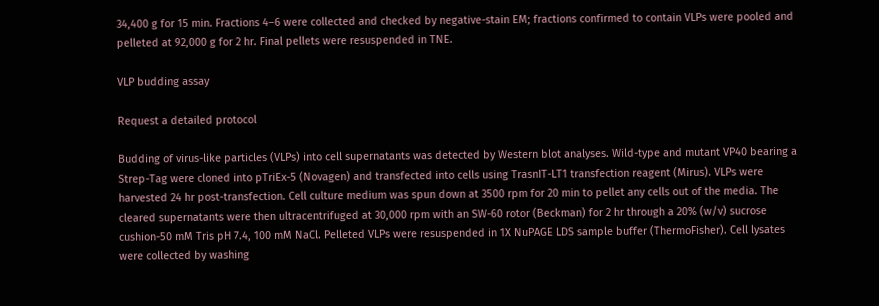34,400 g for 15 min. Fractions 4–6 were collected and checked by negative-stain EM; fractions confirmed to contain VLPs were pooled and pelleted at 92,000 g for 2 hr. Final pellets were resuspended in TNE.

VLP budding assay

Request a detailed protocol

Budding of virus-like particles (VLPs) into cell supernatants was detected by Western blot analyses. Wild-type and mutant VP40 bearing a Strep-Tag were cloned into pTriEx-5 (Novagen) and transfected into cells using TrasnIT-LT1 transfection reagent (Mirus). VLPs were harvested 24 hr post-transfection. Cell culture medium was spun down at 3500 rpm for 20 min to pellet any cells out of the media. The cleared supernatants were then ultracentrifuged at 30,000 rpm with an SW-60 rotor (Beckman) for 2 hr through a 20% (w/v) sucrose cushion-50 mM Tris pH 7.4, 100 mM NaCl. Pelleted VLPs were resuspended in 1X NuPAGE LDS sample buffer (ThermoFisher). Cell lysates were collected by washing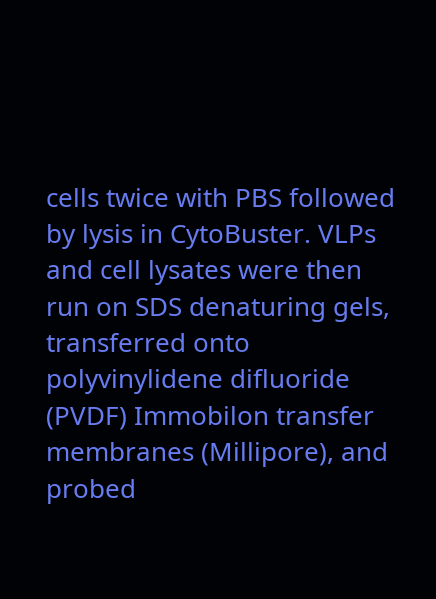cells twice with PBS followed by lysis in CytoBuster. VLPs and cell lysates were then run on SDS denaturing gels, transferred onto polyvinylidene difluoride (PVDF) Immobilon transfer membranes (Millipore), and probed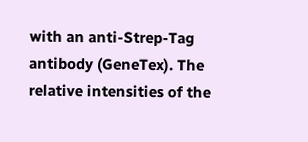with an anti-Strep-Tag antibody (GeneTex). The relative intensities of the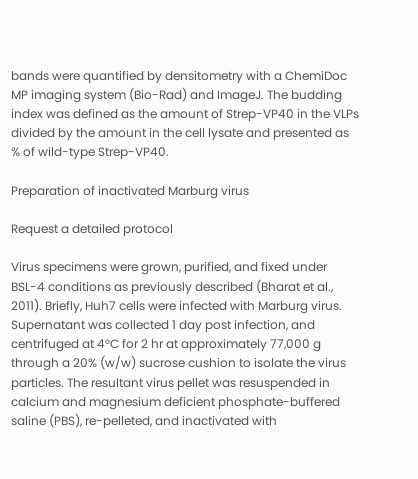bands were quantified by densitometry with a ChemiDoc MP imaging system (Bio-Rad) and ImageJ. The budding index was defined as the amount of Strep-VP40 in the VLPs divided by the amount in the cell lysate and presented as % of wild-type Strep-VP40.

Preparation of inactivated Marburg virus

Request a detailed protocol

Virus specimens were grown, purified, and fixed under BSL-4 conditions as previously described (Bharat et al., 2011). Briefly, Huh7 cells were infected with Marburg virus. Supernatant was collected 1 day post infection, and centrifuged at 4°C for 2 hr at approximately 77,000 g through a 20% (w/w) sucrose cushion to isolate the virus particles. The resultant virus pellet was resuspended in calcium and magnesium deficient phosphate-buffered saline (PBS), re-pelleted, and inactivated with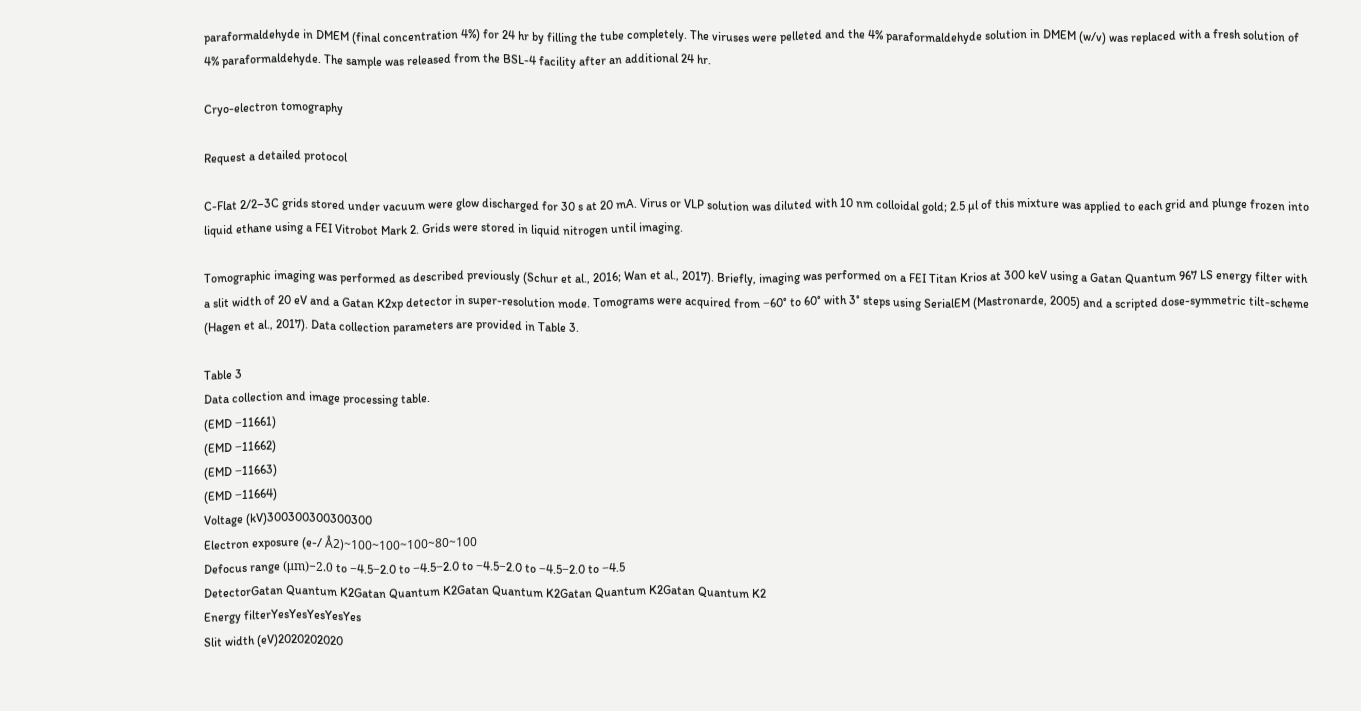paraformaldehyde in DMEM (final concentration 4%) for 24 hr by filling the tube completely. The viruses were pelleted and the 4% paraformaldehyde solution in DMEM (w/v) was replaced with a fresh solution of 4% paraformaldehyde. The sample was released from the BSL-4 facility after an additional 24 hr.

Cryo-electron tomography

Request a detailed protocol

C-Flat 2/2–3C grids stored under vacuum were glow discharged for 30 s at 20 mA. Virus or VLP solution was diluted with 10 nm colloidal gold; 2.5 µl of this mixture was applied to each grid and plunge frozen into liquid ethane using a FEI Vitrobot Mark 2. Grids were stored in liquid nitrogen until imaging.

Tomographic imaging was performed as described previously (Schur et al., 2016; Wan et al., 2017). Briefly, imaging was performed on a FEI Titan Krios at 300 keV using a Gatan Quantum 967 LS energy filter with a slit width of 20 eV and a Gatan K2xp detector in super-resolution mode. Tomograms were acquired from −60° to 60° with 3° steps using SerialEM (Mastronarde, 2005) and a scripted dose-symmetric tilt-scheme (Hagen et al., 2017). Data collection parameters are provided in Table 3.

Table 3
Data collection and image processing table.
(EMD −11661)
(EMD −11662)
(EMD −11663)
(EMD −11664)
Voltage (kV)300300300300300
Electron exposure (e-/ Å2)~100~100~100~80~100
Defocus range (μm)−2.0 to −4.5−2.0 to −4.5−2.0 to −4.5−2.0 to −4.5−2.0 to −4.5
DetectorGatan Quantum K2Gatan Quantum K2Gatan Quantum K2Gatan Quantum K2Gatan Quantum K2
Energy filterYesYesYesYesYes
Slit width (eV)2020202020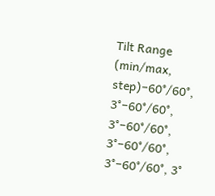Tilt Range (min/max, step)−60°/60°, 3°−60°/60°, 3°−60°/60°, 3°−60°/60°, 3°−60°/60°, 3°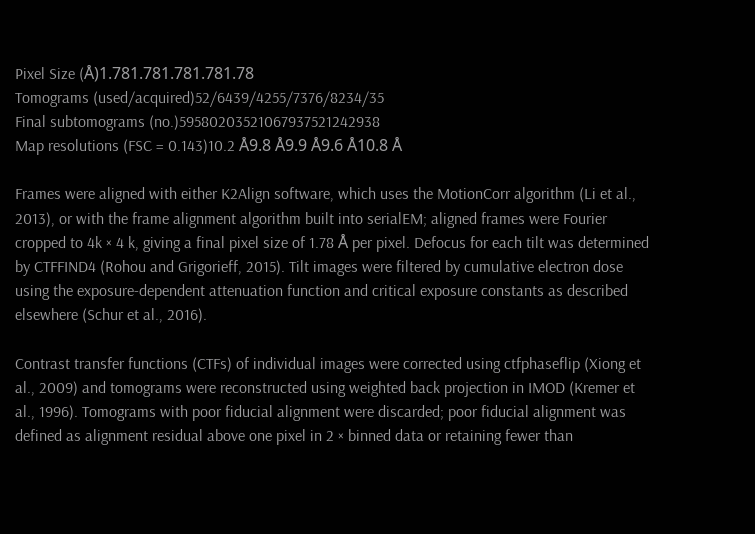Pixel Size (Å)1.781.781.781.781.78
Tomograms (used/acquired)52/6439/4255/7376/8234/35
Final subtomograms (no.)59580203521067937521242938
Map resolutions (FSC = 0.143)10.2 Å9.8 Å9.9 Å9.6 Å10.8 Å

Frames were aligned with either K2Align software, which uses the MotionCorr algorithm (Li et al., 2013), or with the frame alignment algorithm built into serialEM; aligned frames were Fourier cropped to 4k × 4 k, giving a final pixel size of 1.78 Å per pixel. Defocus for each tilt was determined by CTFFIND4 (Rohou and Grigorieff, 2015). Tilt images were filtered by cumulative electron dose using the exposure-dependent attenuation function and critical exposure constants as described elsewhere (Schur et al., 2016).

Contrast transfer functions (CTFs) of individual images were corrected using ctfphaseflip (Xiong et al., 2009) and tomograms were reconstructed using weighted back projection in IMOD (Kremer et al., 1996). Tomograms with poor fiducial alignment were discarded; poor fiducial alignment was defined as alignment residual above one pixel in 2 × binned data or retaining fewer than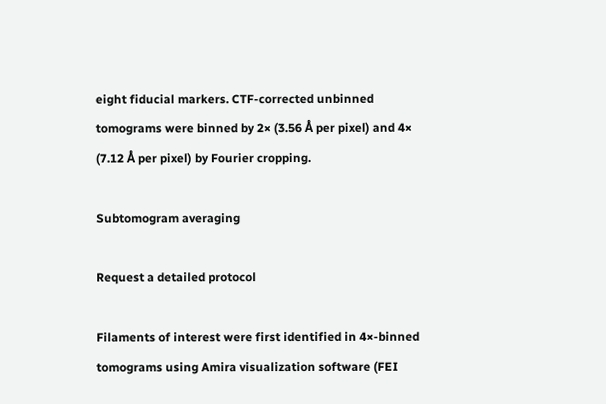eight fiducial markers. CTF-corrected unbinned tomograms were binned by 2× (3.56 Å per pixel) and 4× (7.12 Å per pixel) by Fourier cropping.

Subtomogram averaging

Request a detailed protocol

Filaments of interest were first identified in 4×-binned tomograms using Amira visualization software (FEI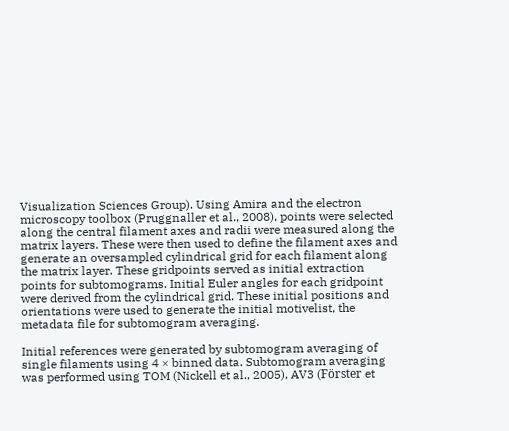Visualization Sciences Group). Using Amira and the electron microscopy toolbox (Pruggnaller et al., 2008), points were selected along the central filament axes and radii were measured along the matrix layers. These were then used to define the filament axes and generate an oversampled cylindrical grid for each filament along the matrix layer. These gridpoints served as initial extraction points for subtomograms. Initial Euler angles for each gridpoint were derived from the cylindrical grid. These initial positions and orientations were used to generate the initial motivelist, the metadata file for subtomogram averaging.

Initial references were generated by subtomogram averaging of single filaments using 4 × binned data. Subtomogram averaging was performed using TOM (Nickell et al., 2005), AV3 (Förster et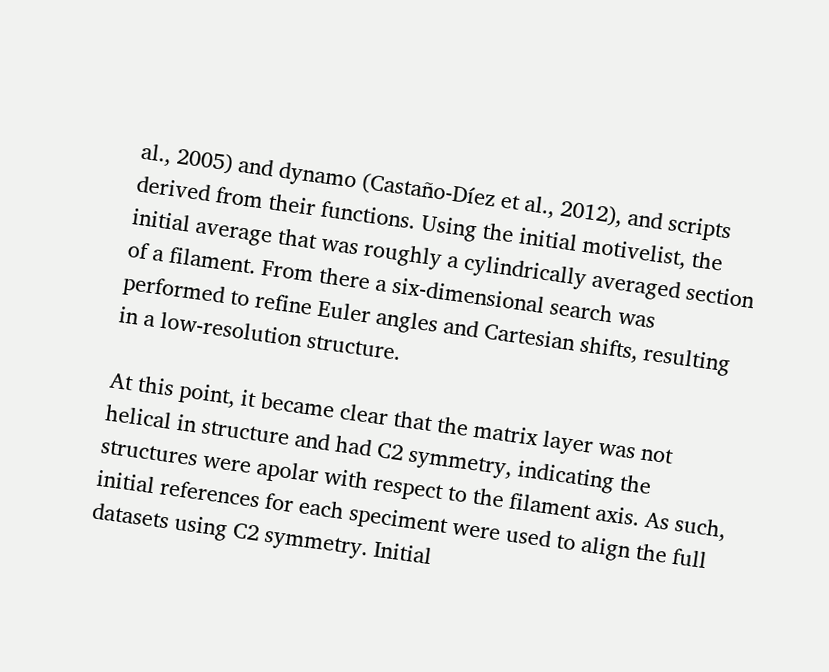al., 2005) and dynamo (Castaño-Díez et al., 2012), and scripts derived from their functions. Using the initial motivelist, the initial average that was roughly a cylindrically averaged section of a filament. From there a six-dimensional search was performed to refine Euler angles and Cartesian shifts, resulting in a low-resolution structure.

At this point, it became clear that the matrix layer was not helical in structure and had C2 symmetry, indicating the structures were apolar with respect to the filament axis. As such, initial references for each speciment were used to align the full datasets using C2 symmetry. Initial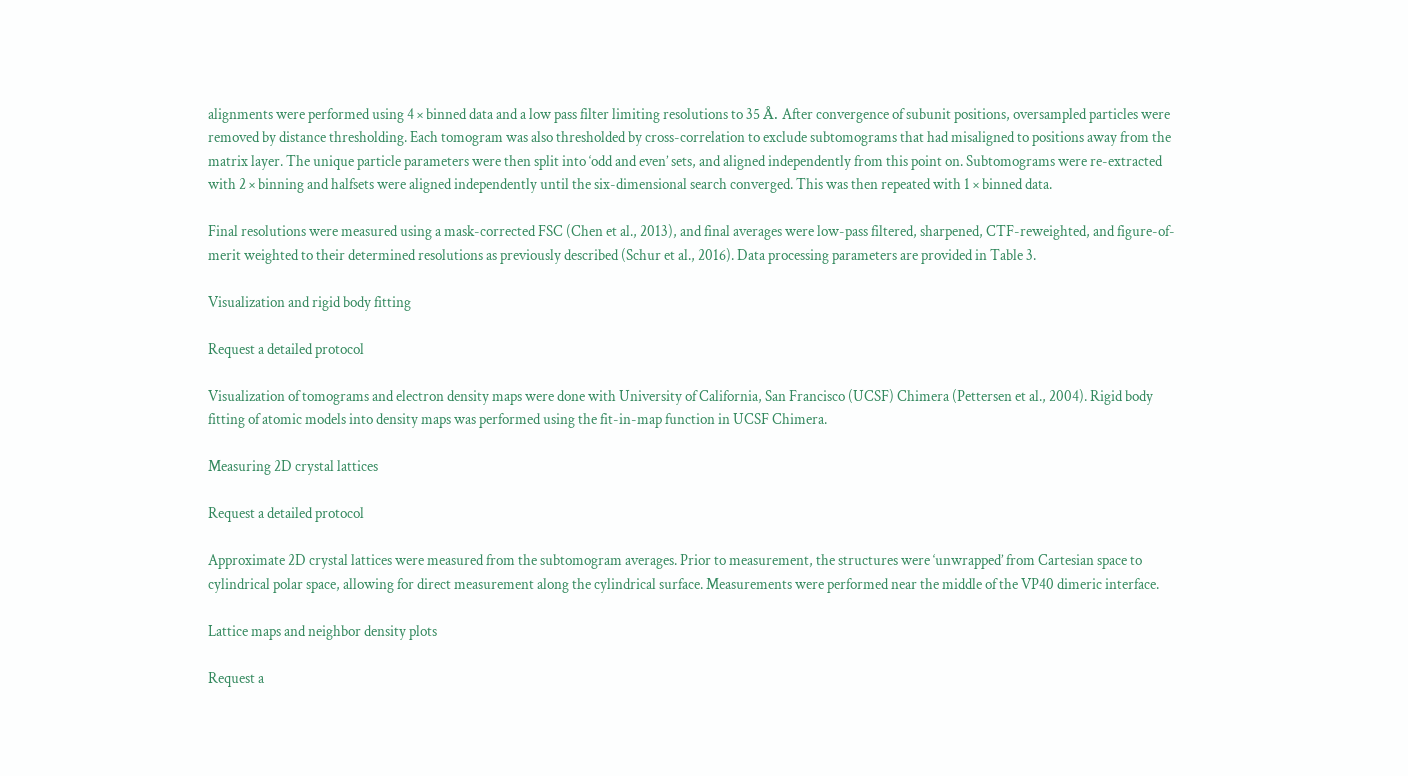alignments were performed using 4 × binned data and a low pass filter limiting resolutions to 35 Å. After convergence of subunit positions, oversampled particles were removed by distance thresholding. Each tomogram was also thresholded by cross-correlation to exclude subtomograms that had misaligned to positions away from the matrix layer. The unique particle parameters were then split into ‘odd and even’ sets, and aligned independently from this point on. Subtomograms were re-extracted with 2 × binning and halfsets were aligned independently until the six-dimensional search converged. This was then repeated with 1 × binned data.

Final resolutions were measured using a mask-corrected FSC (Chen et al., 2013), and final averages were low-pass filtered, sharpened, CTF-reweighted, and figure-of-merit weighted to their determined resolutions as previously described (Schur et al., 2016). Data processing parameters are provided in Table 3.

Visualization and rigid body fitting

Request a detailed protocol

Visualization of tomograms and electron density maps were done with University of California, San Francisco (UCSF) Chimera (Pettersen et al., 2004). Rigid body fitting of atomic models into density maps was performed using the fit-in-map function in UCSF Chimera.

Measuring 2D crystal lattices

Request a detailed protocol

Approximate 2D crystal lattices were measured from the subtomogram averages. Prior to measurement, the structures were ‘unwrapped’ from Cartesian space to cylindrical polar space, allowing for direct measurement along the cylindrical surface. Measurements were performed near the middle of the VP40 dimeric interface.

Lattice maps and neighbor density plots

Request a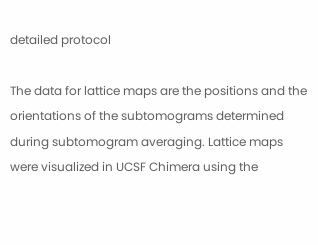detailed protocol

The data for lattice maps are the positions and the orientations of the subtomograms determined during subtomogram averaging. Lattice maps were visualized in UCSF Chimera using the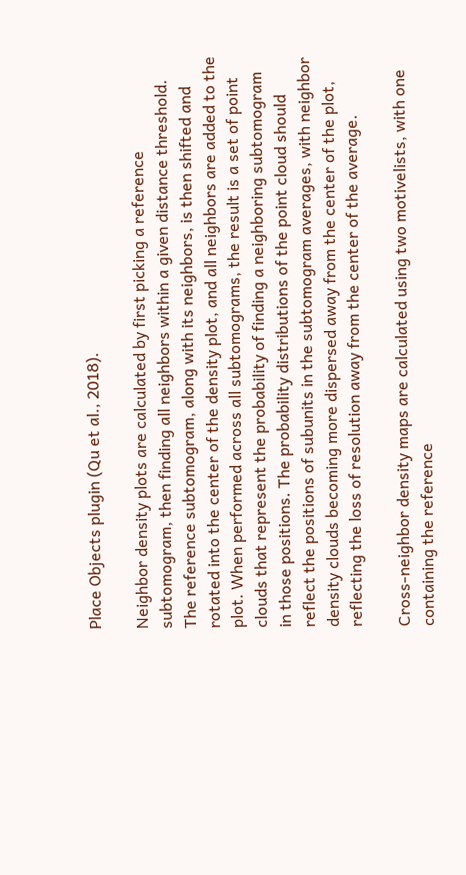Place Objects plugin (Qu et al., 2018).

Neighbor density plots are calculated by first picking a reference subtomogram, then finding all neighbors within a given distance threshold. The reference subtomogram, along with its neighbors, is then shifted and rotated into the center of the density plot, and all neighbors are added to the plot. When performed across all subtomograms, the result is a set of point clouds that represent the probability of finding a neighboring subtomogram in those positions. The probability distributions of the point cloud should reflect the positions of subunits in the subtomogram averages, with neighbor density clouds becoming more dispersed away from the center of the plot, reflecting the loss of resolution away from the center of the average.

Cross-neighbor density maps are calculated using two motivelists, with one containing the reference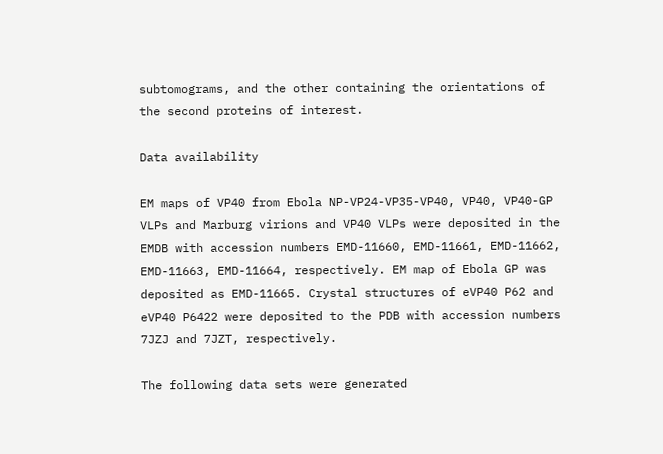subtomograms, and the other containing the orientations of the second proteins of interest.

Data availability

EM maps of VP40 from Ebola NP-VP24-VP35-VP40, VP40, VP40-GP VLPs and Marburg virions and VP40 VLPs were deposited in the EMDB with accession numbers EMD-11660, EMD-11661, EMD-11662, EMD-11663, EMD-11664, respectively. EM map of Ebola GP was deposited as EMD-11665. Crystal structures of eVP40 P62 and eVP40 P6422 were deposited to the PDB with accession numbers 7JZJ and 7JZT, respectively.

The following data sets were generated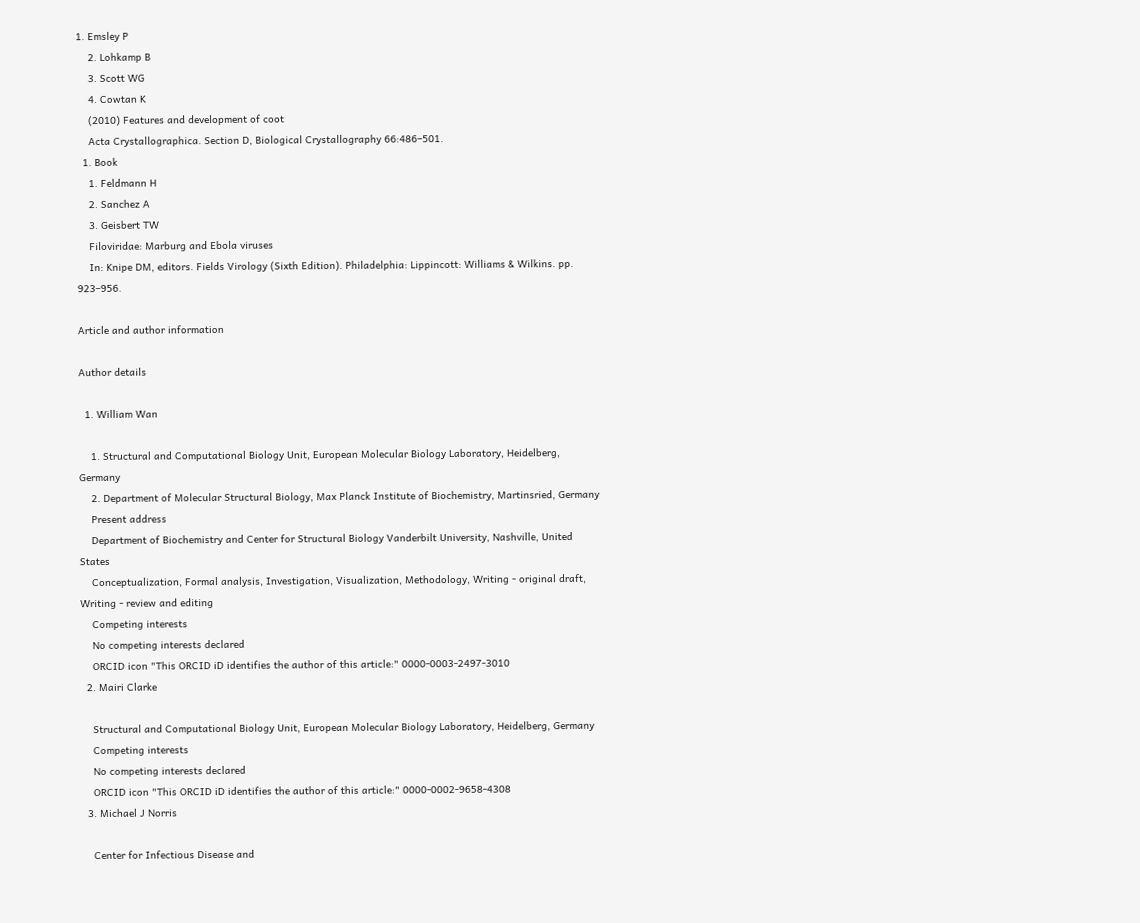1. Emsley P
    2. Lohkamp B
    3. Scott WG
    4. Cowtan K
    (2010) Features and development of coot
    Acta Crystallographica. Section D, Biological Crystallography 66:486–501.
  1. Book
    1. Feldmann H
    2. Sanchez A
    3. Geisbert TW
    Filoviridae: Marburg and Ebola viruses
    In: Knipe DM, editors. Fields Virology (Sixth Edition). Philadelphia: Lippincott: Williams & Wilkins. pp. 923–956.

Article and author information

Author details

  1. William Wan

    1. Structural and Computational Biology Unit, European Molecular Biology Laboratory, Heidelberg, Germany
    2. Department of Molecular Structural Biology, Max Planck Institute of Biochemistry, Martinsried, Germany
    Present address
    Department of Biochemistry and Center for Structural Biology Vanderbilt University, Nashville, United States
    Conceptualization, Formal analysis, Investigation, Visualization, Methodology, Writing - original draft, Writing - review and editing
    Competing interests
    No competing interests declared
    ORCID icon "This ORCID iD identifies the author of this article:" 0000-0003-2497-3010
  2. Mairi Clarke

    Structural and Computational Biology Unit, European Molecular Biology Laboratory, Heidelberg, Germany
    Competing interests
    No competing interests declared
    ORCID icon "This ORCID iD identifies the author of this article:" 0000-0002-9658-4308
  3. Michael J Norris

    Center for Infectious Disease and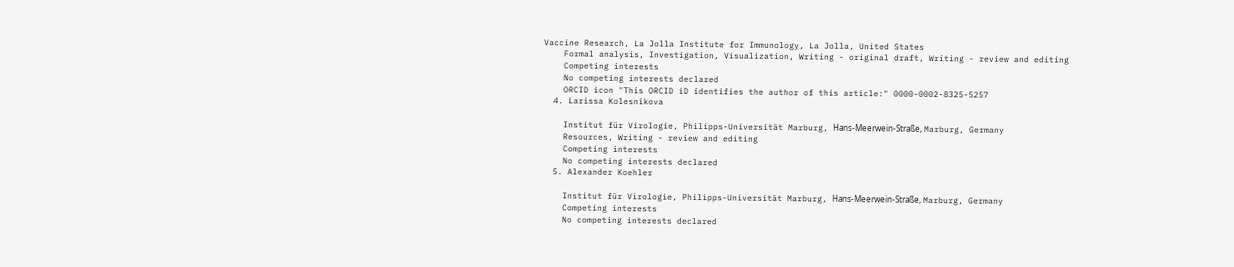Vaccine Research, La Jolla Institute for Immunology, La Jolla, United States
    Formal analysis, Investigation, Visualization, Writing - original draft, Writing - review and editing
    Competing interests
    No competing interests declared
    ORCID icon "This ORCID iD identifies the author of this article:" 0000-0002-8325-5257
  4. Larissa Kolesnikova

    Institut für Virologie, Philipps-Universität Marburg, Hans-Meerwein-Straße, Marburg, Germany
    Resources, Writing - review and editing
    Competing interests
    No competing interests declared
  5. Alexander Koehler

    Institut für Virologie, Philipps-Universität Marburg, Hans-Meerwein-Straße, Marburg, Germany
    Competing interests
    No competing interests declared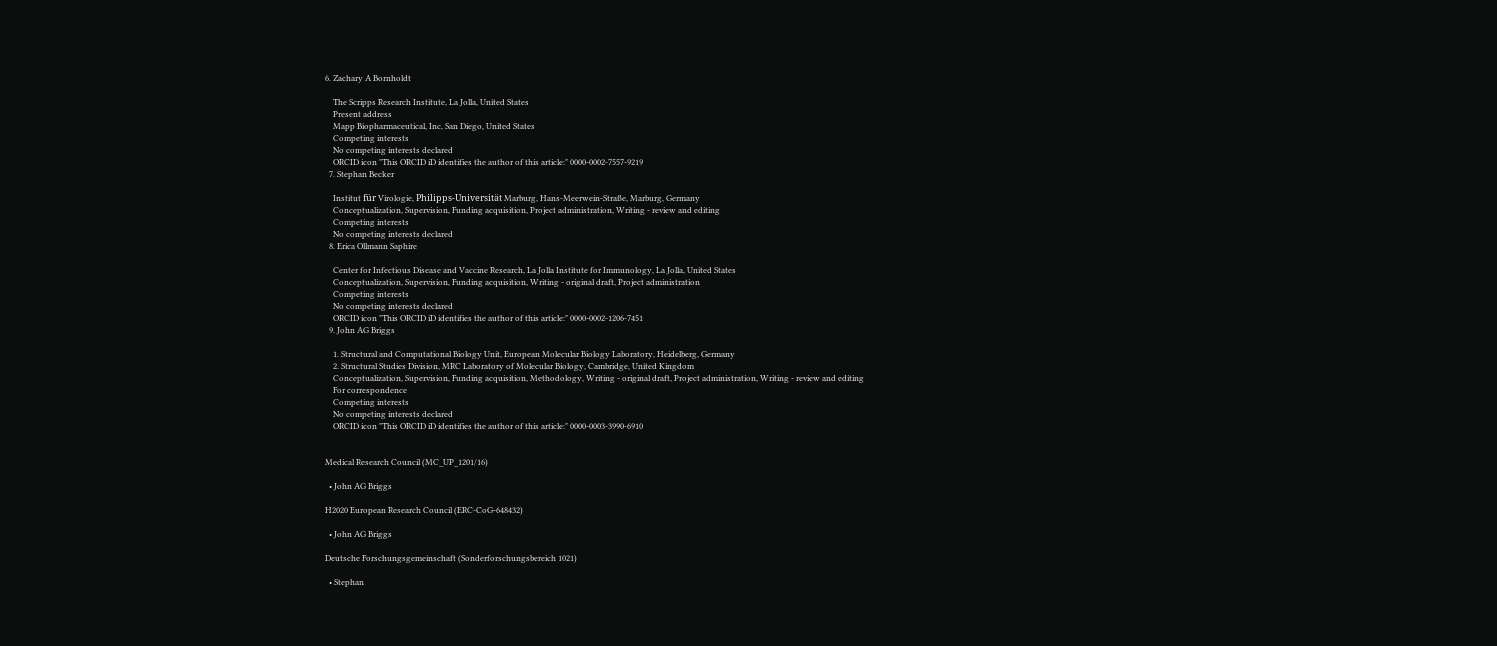6. Zachary A Bornholdt

    The Scripps Research Institute, La Jolla, United States
    Present address
    Mapp Biopharmaceutical, Inc, San Diego, United States
    Competing interests
    No competing interests declared
    ORCID icon "This ORCID iD identifies the author of this article:" 0000-0002-7557-9219
  7. Stephan Becker

    Institut für Virologie, Philipps-Universität Marburg, Hans-Meerwein-Straße, Marburg, Germany
    Conceptualization, Supervision, Funding acquisition, Project administration, Writing - review and editing
    Competing interests
    No competing interests declared
  8. Erica Ollmann Saphire

    Center for Infectious Disease and Vaccine Research, La Jolla Institute for Immunology, La Jolla, United States
    Conceptualization, Supervision, Funding acquisition, Writing - original draft, Project administration
    Competing interests
    No competing interests declared
    ORCID icon "This ORCID iD identifies the author of this article:" 0000-0002-1206-7451
  9. John AG Briggs

    1. Structural and Computational Biology Unit, European Molecular Biology Laboratory, Heidelberg, Germany
    2. Structural Studies Division, MRC Laboratory of Molecular Biology, Cambridge, United Kingdom
    Conceptualization, Supervision, Funding acquisition, Methodology, Writing - original draft, Project administration, Writing - review and editing
    For correspondence
    Competing interests
    No competing interests declared
    ORCID icon "This ORCID iD identifies the author of this article:" 0000-0003-3990-6910


Medical Research Council (MC_UP_1201/16)

  • John AG Briggs

H2020 European Research Council (ERC-CoG-648432)

  • John AG Briggs

Deutsche Forschungsgemeinschaft (Sonderforschungsbereich 1021)

  • Stephan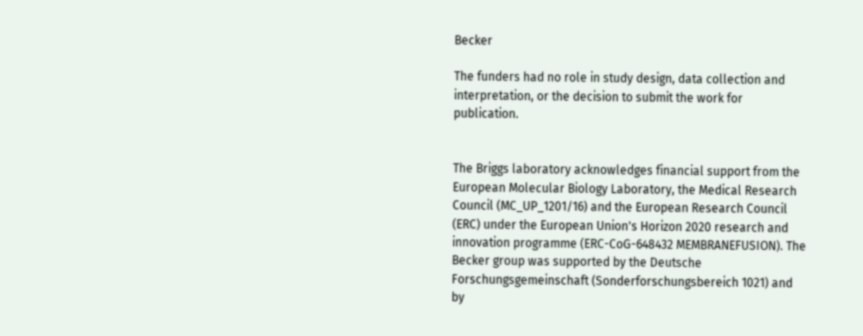Becker

The funders had no role in study design, data collection and interpretation, or the decision to submit the work for publication.


The Briggs laboratory acknowledges financial support from the European Molecular Biology Laboratory, the Medical Research Council (MC_UP_1201/16) and the European Research Council (ERC) under the European Union's Horizon 2020 research and innovation programme (ERC-CoG-648432 MEMBRANEFUSION). The Becker group was supported by the Deutsche Forschungsgemeinschaft (Sonderforschungsbereich 1021) and by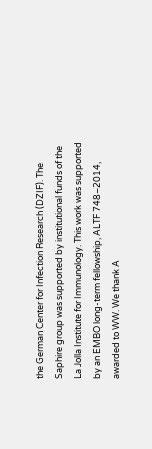the German Center for Infection Research (DZIF). The Saphire group was supported by institutional funds of the La Jolla Institute for Immunology. This work was supported by an EMBO long-term fellowship, ALTF 748–2014, awarded to WW. We thank A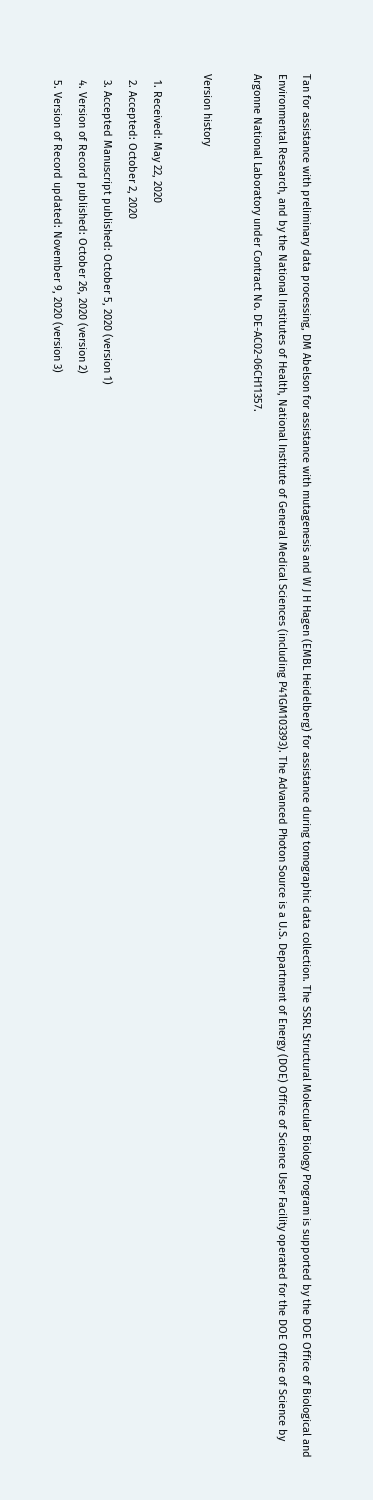Tan for assistance with preliminary data processing, DM Abelson for assistance with mutagenesis and W J H Hagen (EMBL Heidelberg) for assistance during tomographic data collection. The SSRL Structural Molecular Biology Program is supported by the DOE Office of Biological and Environmental Research, and by the National Institutes of Health, National Institute of General Medical Sciences (including P41GM103393). The Advanced Photon Source is a U.S. Department of Energy (DOE) Office of Science User Facility operated for the DOE Office of Science by Argonne National Laboratory under Contract No. DE-AC02-06CH11357.

Version history

  1. Received: May 22, 2020
  2. Accepted: October 2, 2020
  3. Accepted Manuscript published: October 5, 2020 (version 1)
  4. Version of Record published: October 26, 2020 (version 2)
  5. Version of Record updated: November 9, 2020 (version 3)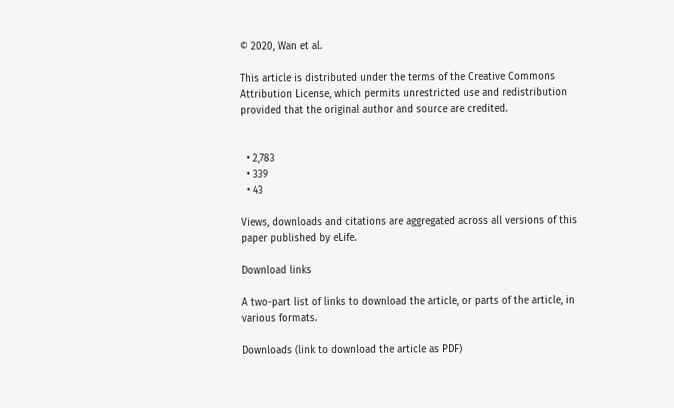© 2020, Wan et al.

This article is distributed under the terms of the Creative Commons Attribution License, which permits unrestricted use and redistribution provided that the original author and source are credited.


  • 2,783
  • 339
  • 43

Views, downloads and citations are aggregated across all versions of this paper published by eLife.

Download links

A two-part list of links to download the article, or parts of the article, in various formats.

Downloads (link to download the article as PDF)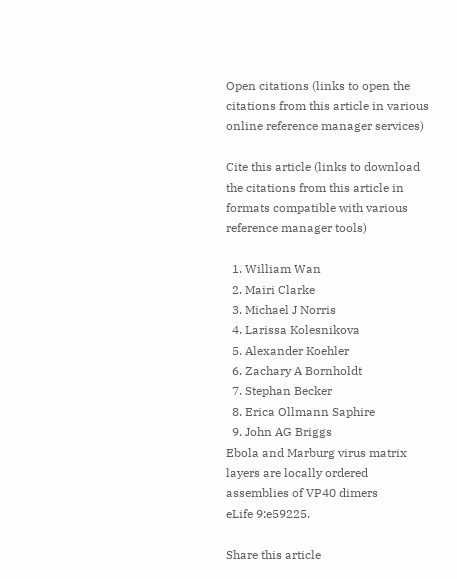Open citations (links to open the citations from this article in various online reference manager services)

Cite this article (links to download the citations from this article in formats compatible with various reference manager tools)

  1. William Wan
  2. Mairi Clarke
  3. Michael J Norris
  4. Larissa Kolesnikova
  5. Alexander Koehler
  6. Zachary A Bornholdt
  7. Stephan Becker
  8. Erica Ollmann Saphire
  9. John AG Briggs
Ebola and Marburg virus matrix layers are locally ordered assemblies of VP40 dimers
eLife 9:e59225.

Share this article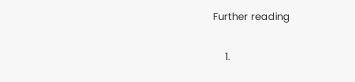Further reading

    1.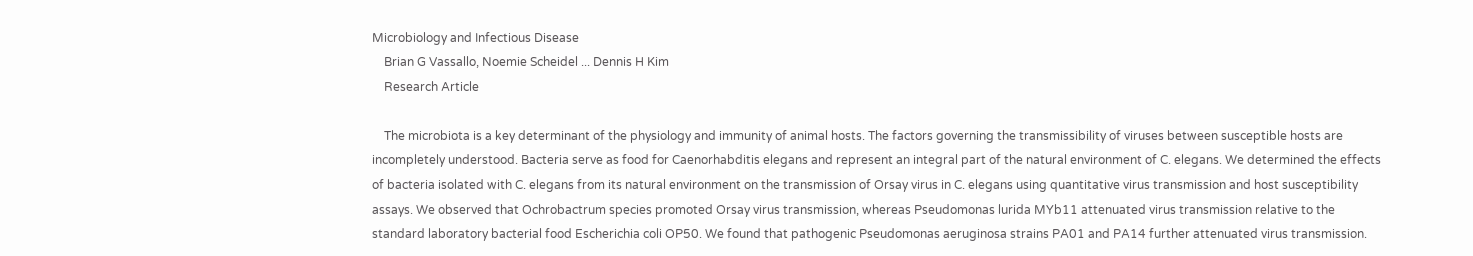Microbiology and Infectious Disease
    Brian G Vassallo, Noemie Scheidel ... Dennis H Kim
    Research Article

    The microbiota is a key determinant of the physiology and immunity of animal hosts. The factors governing the transmissibility of viruses between susceptible hosts are incompletely understood. Bacteria serve as food for Caenorhabditis elegans and represent an integral part of the natural environment of C. elegans. We determined the effects of bacteria isolated with C. elegans from its natural environment on the transmission of Orsay virus in C. elegans using quantitative virus transmission and host susceptibility assays. We observed that Ochrobactrum species promoted Orsay virus transmission, whereas Pseudomonas lurida MYb11 attenuated virus transmission relative to the standard laboratory bacterial food Escherichia coli OP50. We found that pathogenic Pseudomonas aeruginosa strains PA01 and PA14 further attenuated virus transmission.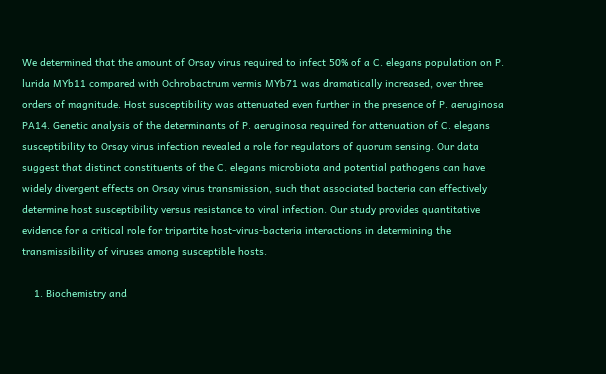We determined that the amount of Orsay virus required to infect 50% of a C. elegans population on P. lurida MYb11 compared with Ochrobactrum vermis MYb71 was dramatically increased, over three orders of magnitude. Host susceptibility was attenuated even further in the presence of P. aeruginosa PA14. Genetic analysis of the determinants of P. aeruginosa required for attenuation of C. elegans susceptibility to Orsay virus infection revealed a role for regulators of quorum sensing. Our data suggest that distinct constituents of the C. elegans microbiota and potential pathogens can have widely divergent effects on Orsay virus transmission, such that associated bacteria can effectively determine host susceptibility versus resistance to viral infection. Our study provides quantitative evidence for a critical role for tripartite host-virus-bacteria interactions in determining the transmissibility of viruses among susceptible hosts.

    1. Biochemistry and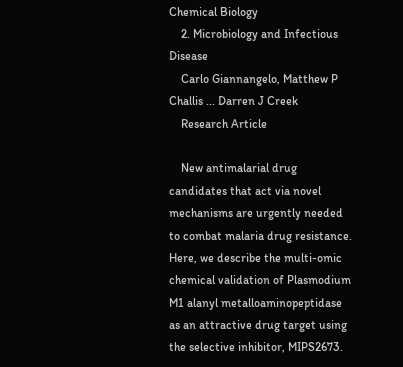Chemical Biology
    2. Microbiology and Infectious Disease
    Carlo Giannangelo, Matthew P Challis ... Darren J Creek
    Research Article

    New antimalarial drug candidates that act via novel mechanisms are urgently needed to combat malaria drug resistance. Here, we describe the multi-omic chemical validation of Plasmodium M1 alanyl metalloaminopeptidase as an attractive drug target using the selective inhibitor, MIPS2673.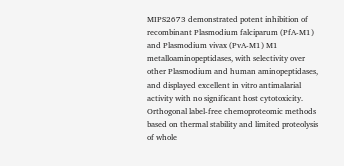MIPS2673 demonstrated potent inhibition of recombinant Plasmodium falciparum (PfA-M1) and Plasmodium vivax (PvA-M1) M1 metalloaminopeptidases, with selectivity over other Plasmodium and human aminopeptidases, and displayed excellent in vitro antimalarial activity with no significant host cytotoxicity. Orthogonal label-free chemoproteomic methods based on thermal stability and limited proteolysis of whole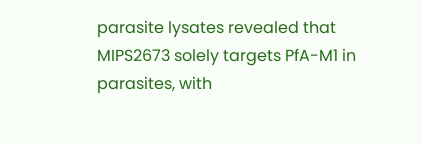parasite lysates revealed that MIPS2673 solely targets PfA-M1 in parasites, with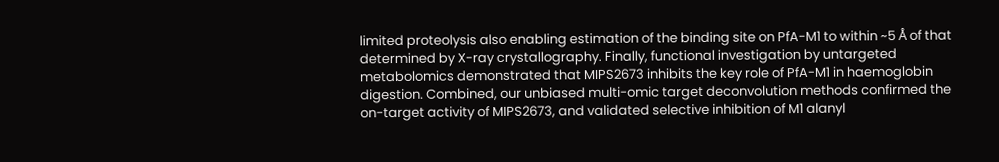limited proteolysis also enabling estimation of the binding site on PfA-M1 to within ~5 Å of that determined by X-ray crystallography. Finally, functional investigation by untargeted metabolomics demonstrated that MIPS2673 inhibits the key role of PfA-M1 in haemoglobin digestion. Combined, our unbiased multi-omic target deconvolution methods confirmed the on-target activity of MIPS2673, and validated selective inhibition of M1 alanyl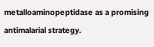metalloaminopeptidase as a promising antimalarial strategy.